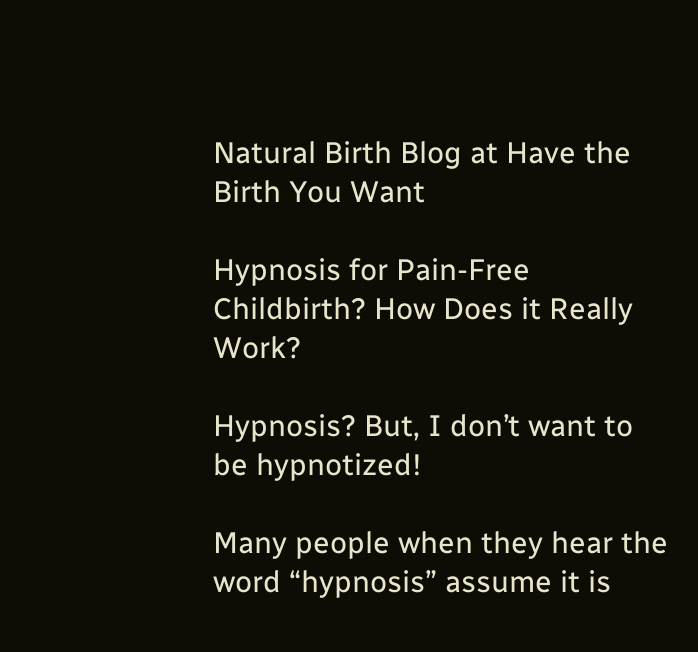Natural Birth Blog at Have the Birth You Want

Hypnosis for Pain-Free Childbirth? How Does it Really Work?

Hypnosis? But, I don’t want to be hypnotized!

Many people when they hear the word “hypnosis” assume it is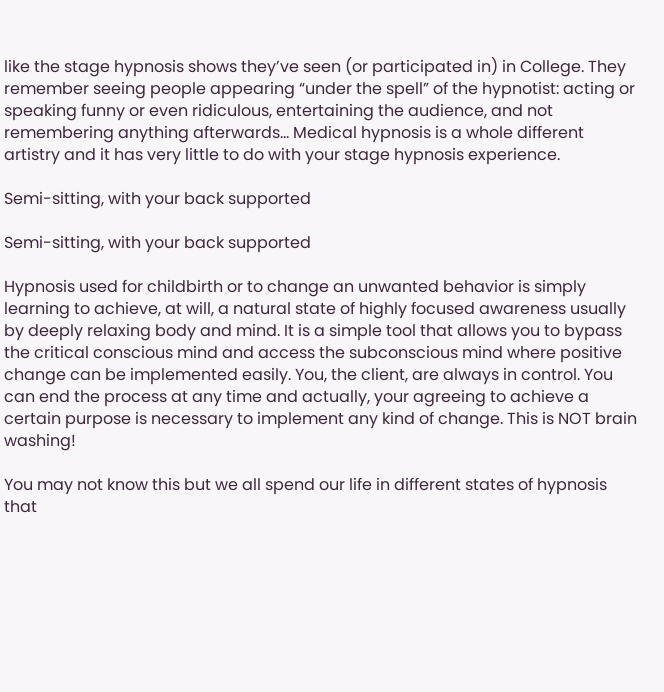like the stage hypnosis shows they’ve seen (or participated in) in College. They remember seeing people appearing “under the spell” of the hypnotist: acting or speaking funny or even ridiculous, entertaining the audience, and not remembering anything afterwards… Medical hypnosis is a whole different artistry and it has very little to do with your stage hypnosis experience.

Semi-sitting, with your back supported

Semi-sitting, with your back supported

Hypnosis used for childbirth or to change an unwanted behavior is simply learning to achieve, at will, a natural state of highly focused awareness usually by deeply relaxing body and mind. It is a simple tool that allows you to bypass the critical conscious mind and access the subconscious mind where positive change can be implemented easily. You, the client, are always in control. You can end the process at any time and actually, your agreeing to achieve a certain purpose is necessary to implement any kind of change. This is NOT brain washing!

You may not know this but we all spend our life in different states of hypnosis that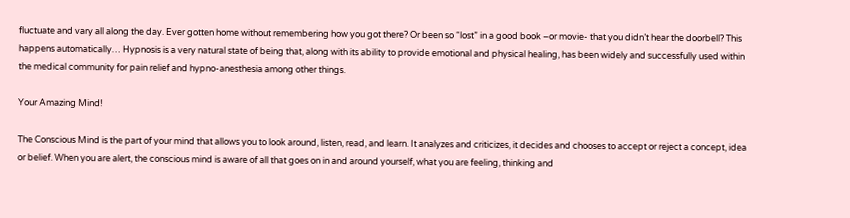fluctuate and vary all along the day. Ever gotten home without remembering how you got there? Or been so “lost” in a good book –or movie- that you didn’t hear the doorbell? This happens automatically… Hypnosis is a very natural state of being that, along with its ability to provide emotional and physical healing, has been widely and successfully used within the medical community for pain relief and hypno-anesthesia among other things.

Your Amazing Mind!

The Conscious Mind is the part of your mind that allows you to look around, listen, read, and learn. It analyzes and criticizes, it decides and chooses to accept or reject a concept, idea or belief. When you are alert, the conscious mind is aware of all that goes on in and around yourself, what you are feeling, thinking and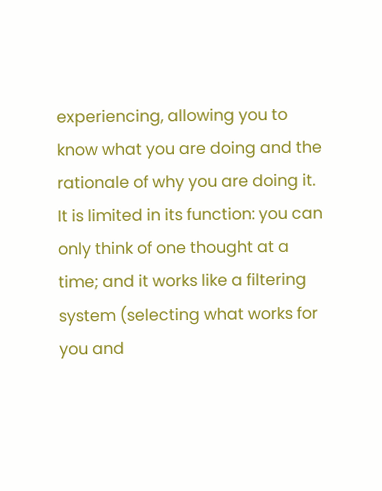experiencing, allowing you to know what you are doing and the rationale of why you are doing it. It is limited in its function: you can only think of one thought at a time; and it works like a filtering system (selecting what works for you and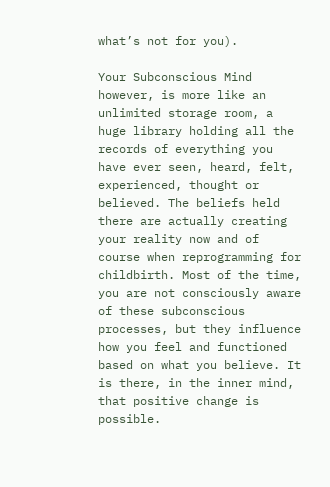what’s not for you).

Your Subconscious Mind however, is more like an unlimited storage room, a huge library holding all the records of everything you have ever seen, heard, felt, experienced, thought or believed. The beliefs held there are actually creating your reality now and of course when reprogramming for childbirth. Most of the time, you are not consciously aware of these subconscious processes, but they influence how you feel and functioned based on what you believe. It is there, in the inner mind, that positive change is possible.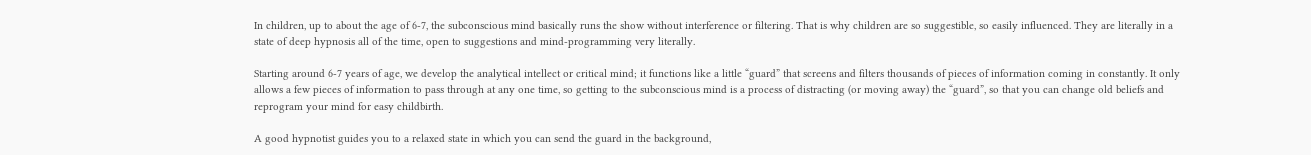In children, up to about the age of 6-7, the subconscious mind basically runs the show without interference or filtering. That is why children are so suggestible, so easily influenced. They are literally in a state of deep hypnosis all of the time, open to suggestions and mind-programming very literally.

Starting around 6-7 years of age, we develop the analytical intellect or critical mind; it functions like a little “guard” that screens and filters thousands of pieces of information coming in constantly. It only allows a few pieces of information to pass through at any one time, so getting to the subconscious mind is a process of distracting (or moving away) the “guard”, so that you can change old beliefs and reprogram your mind for easy childbirth.

A good hypnotist guides you to a relaxed state in which you can send the guard in the background,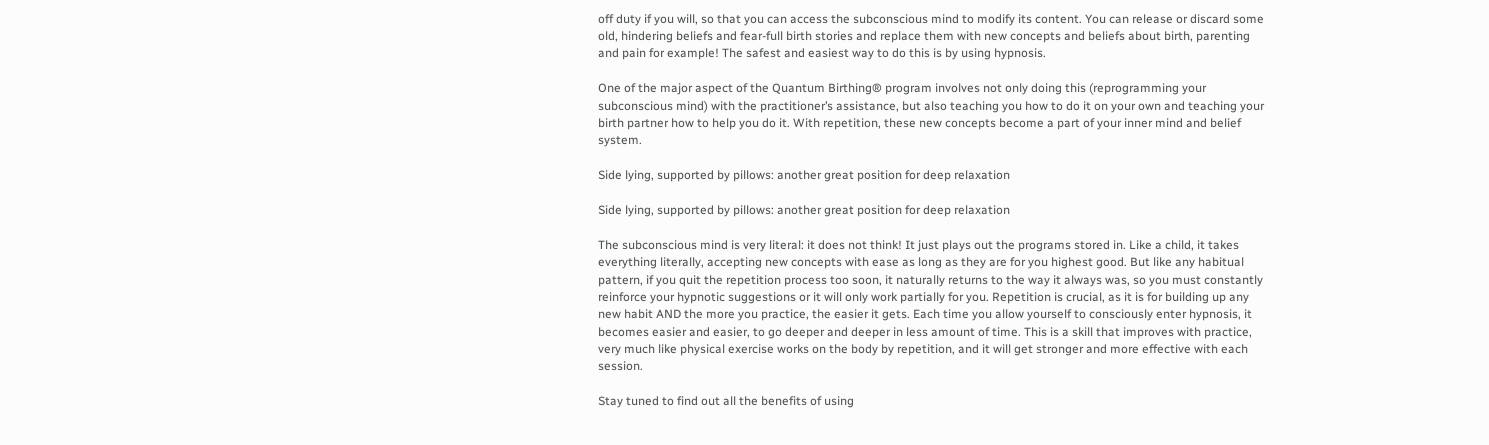off duty if you will, so that you can access the subconscious mind to modify its content. You can release or discard some old, hindering beliefs and fear-full birth stories and replace them with new concepts and beliefs about birth, parenting and pain for example! The safest and easiest way to do this is by using hypnosis.

One of the major aspect of the Quantum Birthing® program involves not only doing this (reprogramming your subconscious mind) with the practitioner’s assistance, but also teaching you how to do it on your own and teaching your birth partner how to help you do it. With repetition, these new concepts become a part of your inner mind and belief system.

Side lying, supported by pillows: another great position for deep relaxation

Side lying, supported by pillows: another great position for deep relaxation

The subconscious mind is very literal: it does not think! It just plays out the programs stored in. Like a child, it takes everything literally, accepting new concepts with ease as long as they are for you highest good. But like any habitual pattern, if you quit the repetition process too soon, it naturally returns to the way it always was, so you must constantly reinforce your hypnotic suggestions or it will only work partially for you. Repetition is crucial, as it is for building up any new habit AND the more you practice, the easier it gets. Each time you allow yourself to consciously enter hypnosis, it becomes easier and easier, to go deeper and deeper in less amount of time. This is a skill that improves with practice, very much like physical exercise works on the body by repetition, and it will get stronger and more effective with each session.

Stay tuned to find out all the benefits of using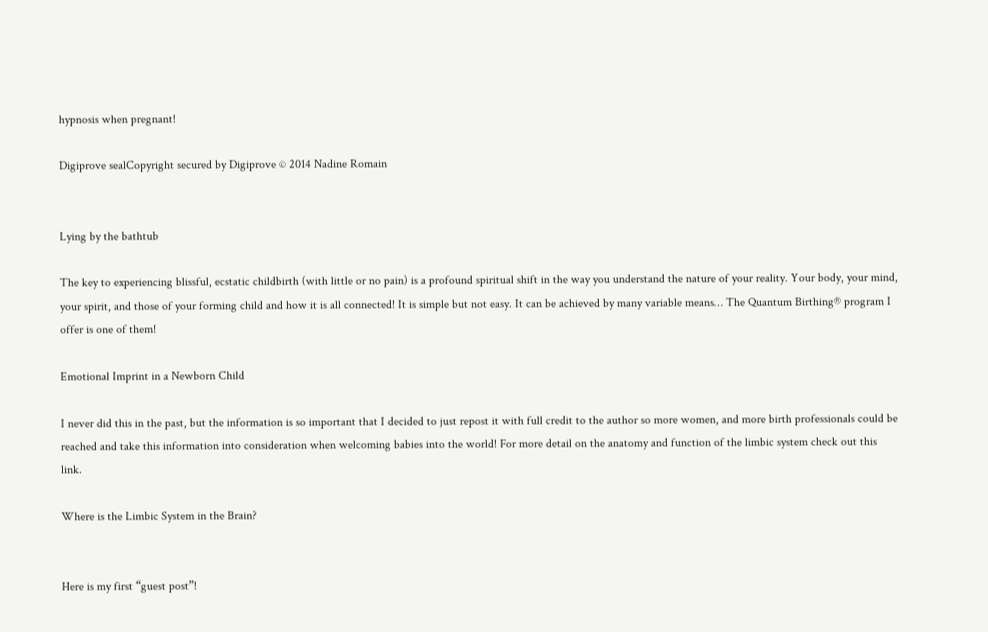hypnosis when pregnant!

Digiprove sealCopyright secured by Digiprove © 2014 Nadine Romain


Lying by the bathtub

The key to experiencing blissful, ecstatic childbirth (with little or no pain) is a profound spiritual shift in the way you understand the nature of your reality. Your body, your mind, your spirit, and those of your forming child and how it is all connected! It is simple but not easy. It can be achieved by many variable means… The Quantum Birthing® program I offer is one of them!

Emotional Imprint in a Newborn Child

I never did this in the past, but the information is so important that I decided to just repost it with full credit to the author so more women, and more birth professionals could be reached and take this information into consideration when welcoming babies into the world! For more detail on the anatomy and function of the limbic system check out this link.

Where is the Limbic System in the Brain?


Here is my first “guest post”!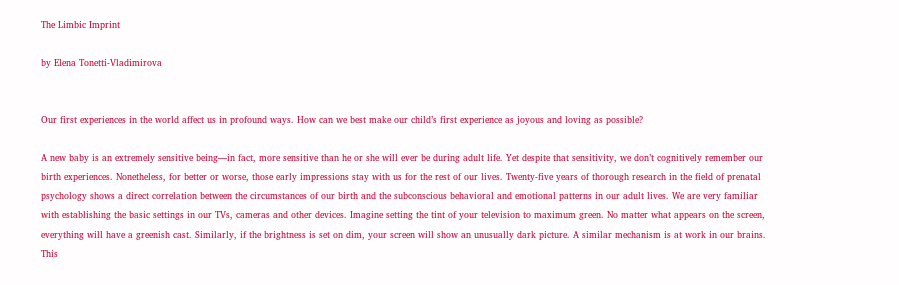The Limbic Imprint

by Elena Tonetti-Vladimirova


Our first experiences in the world affect us in profound ways. How can we best make our child’s first experience as joyous and loving as possible?

A new baby is an extremely sensitive being—in fact, more sensitive than he or she will ever be during adult life. Yet despite that sensitivity, we don’t cognitively remember our birth experiences. Nonetheless, for better or worse, those early impressions stay with us for the rest of our lives. Twenty-five years of thorough research in the field of prenatal psychology shows a direct correlation between the circumstances of our birth and the subconscious behavioral and emotional patterns in our adult lives. We are very familiar with establishing the basic settings in our TVs, cameras and other devices. Imagine setting the tint of your television to maximum green. No matter what appears on the screen, everything will have a greenish cast. Similarly, if the brightness is set on dim, your screen will show an unusually dark picture. A similar mechanism is at work in our brains. This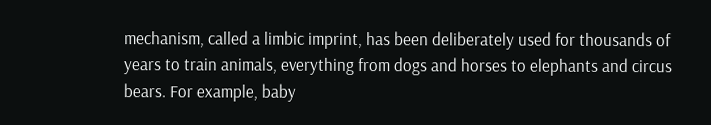mechanism, called a limbic imprint, has been deliberately used for thousands of years to train animals, everything from dogs and horses to elephants and circus bears. For example, baby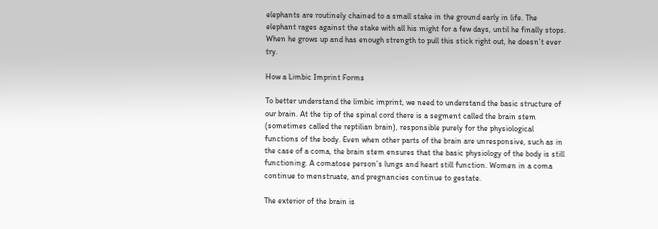elephants are routinely chained to a small stake in the ground early in life. The elephant rages against the stake with all his might for a few days, until he finally stops. When he grows up and has enough strength to pull this stick right out, he doesn’t ever try.

How a Limbic Imprint Forms

To better understand the limbic imprint, we need to understand the basic structure of our brain. At the tip of the spinal cord there is a segment called the brain stem (sometimes called the reptilian brain), responsible purely for the physiological functions of the body. Even when other parts of the brain are unresponsive, such as in the case of a coma, the brain stem ensures that the basic physiology of the body is still functioning. A comatose person’s lungs and heart still function. Women in a coma continue to menstruate, and pregnancies continue to gestate.

The exterior of the brain is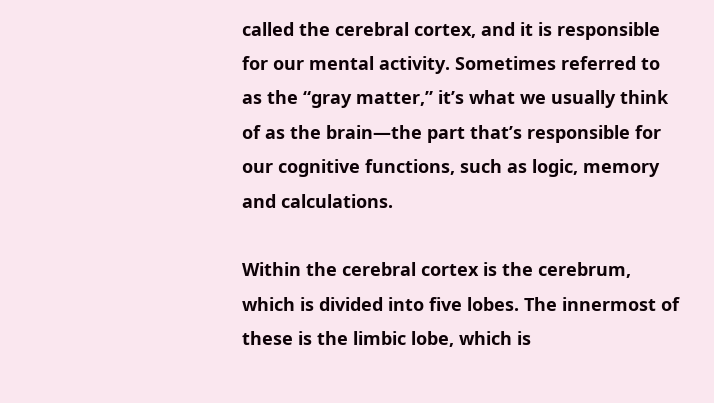called the cerebral cortex, and it is responsible for our mental activity. Sometimes referred to as the “gray matter,” it’s what we usually think of as the brain—the part that’s responsible for our cognitive functions, such as logic, memory and calculations.

Within the cerebral cortex is the cerebrum, which is divided into five lobes. The innermost of these is the limbic lobe, which is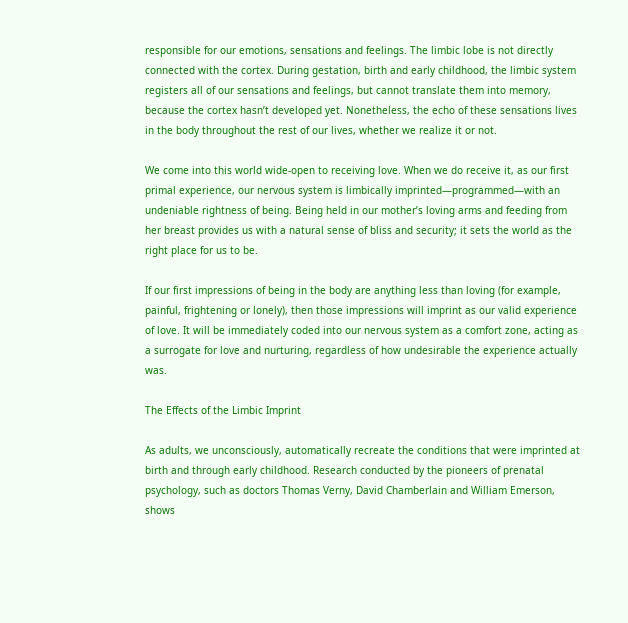responsible for our emotions, sensations and feelings. The limbic lobe is not directly connected with the cortex. During gestation, birth and early childhood, the limbic system registers all of our sensations and feelings, but cannot translate them into memory, because the cortex hasn’t developed yet. Nonetheless, the echo of these sensations lives in the body throughout the rest of our lives, whether we realize it or not.

We come into this world wide-open to receiving love. When we do receive it, as our first primal experience, our nervous system is limbically imprinted—programmed—with an undeniable rightness of being. Being held in our mother’s loving arms and feeding from her breast provides us with a natural sense of bliss and security; it sets the world as the right place for us to be.

If our first impressions of being in the body are anything less than loving (for example, painful, frightening or lonely), then those impressions will imprint as our valid experience of love. It will be immediately coded into our nervous system as a comfort zone, acting as a surrogate for love and nurturing, regardless of how undesirable the experience actually was.

The Effects of the Limbic Imprint

As adults, we unconsciously, automatically recreate the conditions that were imprinted at birth and through early childhood. Research conducted by the pioneers of prenatal psychology, such as doctors Thomas Verny, David Chamberlain and William Emerson, shows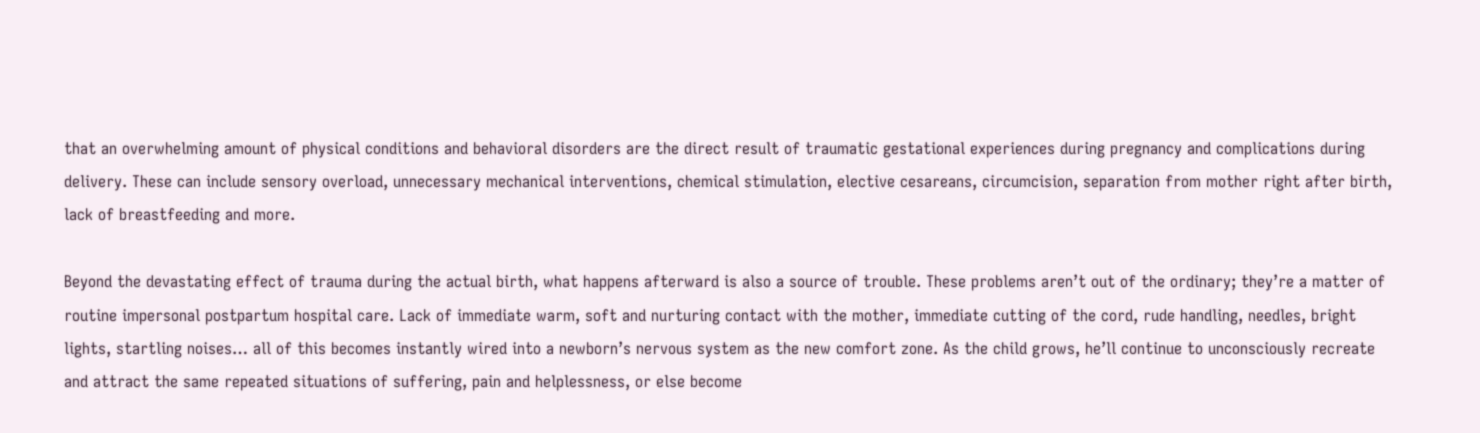that an overwhelming amount of physical conditions and behavioral disorders are the direct result of traumatic gestational experiences during pregnancy and complications during delivery. These can include sensory overload, unnecessary mechanical interventions, chemical stimulation, elective cesareans, circumcision, separation from mother right after birth, lack of breastfeeding and more.

Beyond the devastating effect of trauma during the actual birth, what happens afterward is also a source of trouble. These problems aren’t out of the ordinary; they’re a matter of routine impersonal postpartum hospital care. Lack of immediate warm, soft and nurturing contact with the mother, immediate cutting of the cord, rude handling, needles, bright lights, startling noises… all of this becomes instantly wired into a newborn’s nervous system as the new comfort zone. As the child grows, he’ll continue to unconsciously recreate and attract the same repeated situations of suffering, pain and helplessness, or else become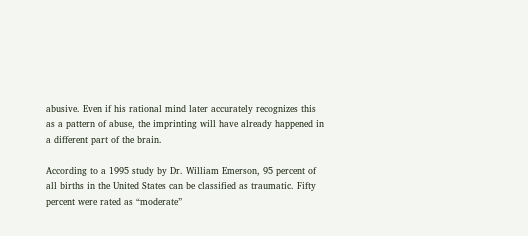abusive. Even if his rational mind later accurately recognizes this as a pattern of abuse, the imprinting will have already happened in a different part of the brain.

According to a 1995 study by Dr. William Emerson, 95 percent of all births in the United States can be classified as traumatic. Fifty percent were rated as “moderate”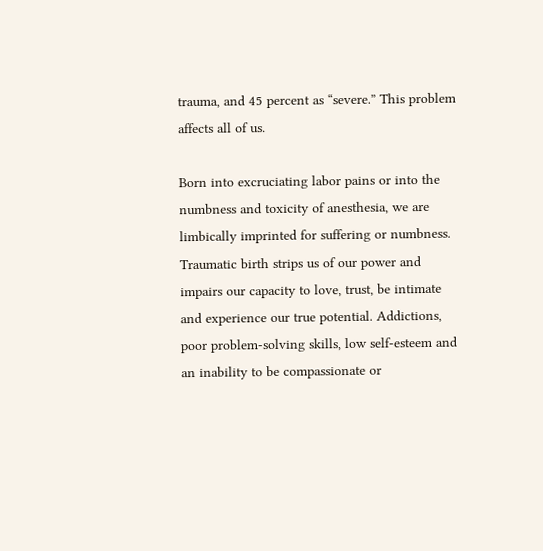trauma, and 45 percent as “severe.” This problem affects all of us.

Born into excruciating labor pains or into the numbness and toxicity of anesthesia, we are limbically imprinted for suffering or numbness. Traumatic birth strips us of our power and impairs our capacity to love, trust, be intimate and experience our true potential. Addictions, poor problem-solving skills, low self-esteem and an inability to be compassionate or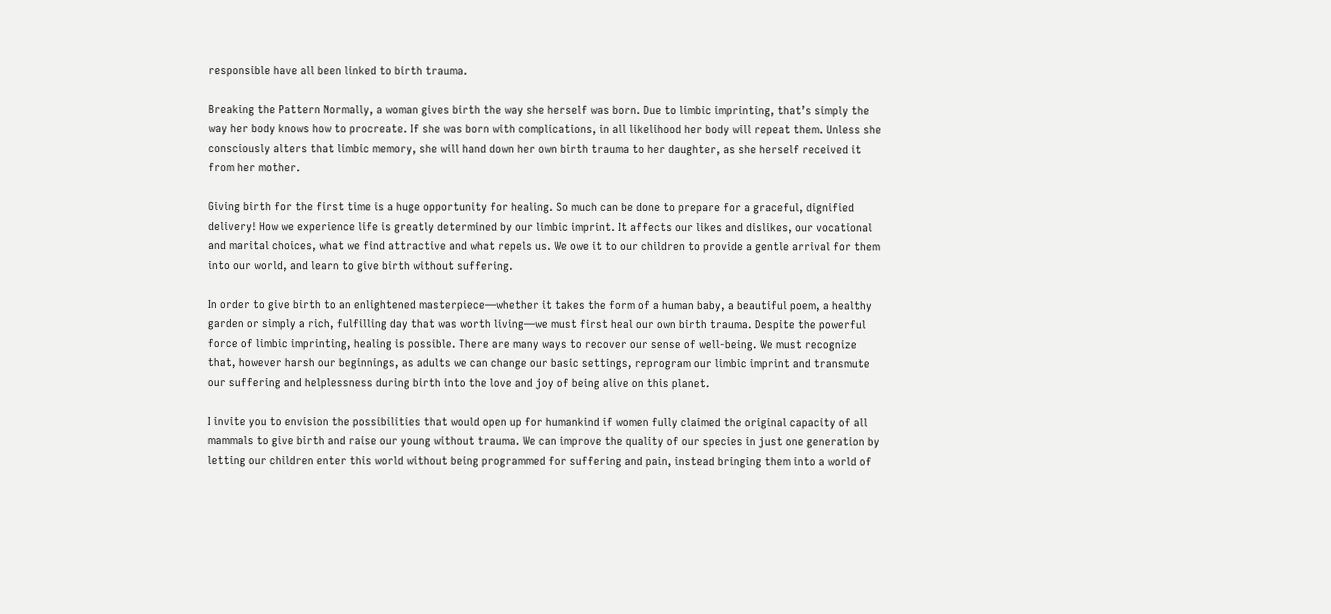responsible have all been linked to birth trauma.

Breaking the Pattern Normally, a woman gives birth the way she herself was born. Due to limbic imprinting, that’s simply the way her body knows how to procreate. If she was born with complications, in all likelihood her body will repeat them. Unless she consciously alters that limbic memory, she will hand down her own birth trauma to her daughter, as she herself received it from her mother.

Giving birth for the first time is a huge opportunity for healing. So much can be done to prepare for a graceful, dignified delivery! How we experience life is greatly determined by our limbic imprint. It affects our likes and dislikes, our vocational and marital choices, what we find attractive and what repels us. We owe it to our children to provide a gentle arrival for them into our world, and learn to give birth without suffering.

In order to give birth to an enlightened masterpiece—whether it takes the form of a human baby, a beautiful poem, a healthy garden or simply a rich, fulfilling day that was worth living—we must first heal our own birth trauma. Despite the powerful force of limbic imprinting, healing is possible. There are many ways to recover our sense of well-being. We must recognize that, however harsh our beginnings, as adults we can change our basic settings, reprogram our limbic imprint and transmute our suffering and helplessness during birth into the love and joy of being alive on this planet.

I invite you to envision the possibilities that would open up for humankind if women fully claimed the original capacity of all mammals to give birth and raise our young without trauma. We can improve the quality of our species in just one generation by letting our children enter this world without being programmed for suffering and pain, instead bringing them into a world of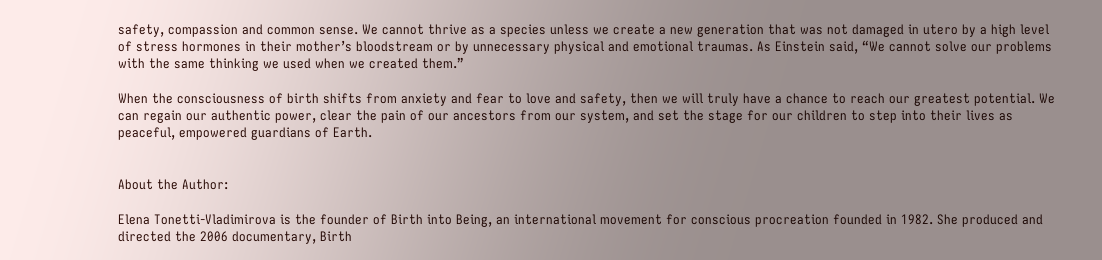safety, compassion and common sense. We cannot thrive as a species unless we create a new generation that was not damaged in utero by a high level of stress hormones in their mother’s bloodstream or by unnecessary physical and emotional traumas. As Einstein said, “We cannot solve our problems with the same thinking we used when we created them.”

When the consciousness of birth shifts from anxiety and fear to love and safety, then we will truly have a chance to reach our greatest potential. We can regain our authentic power, clear the pain of our ancestors from our system, and set the stage for our children to step into their lives as peaceful, empowered guardians of Earth.


About the Author:

Elena Tonetti-Vladimirova is the founder of Birth into Being, an international movement for conscious procreation founded in 1982. She produced and directed the 2006 documentary, Birth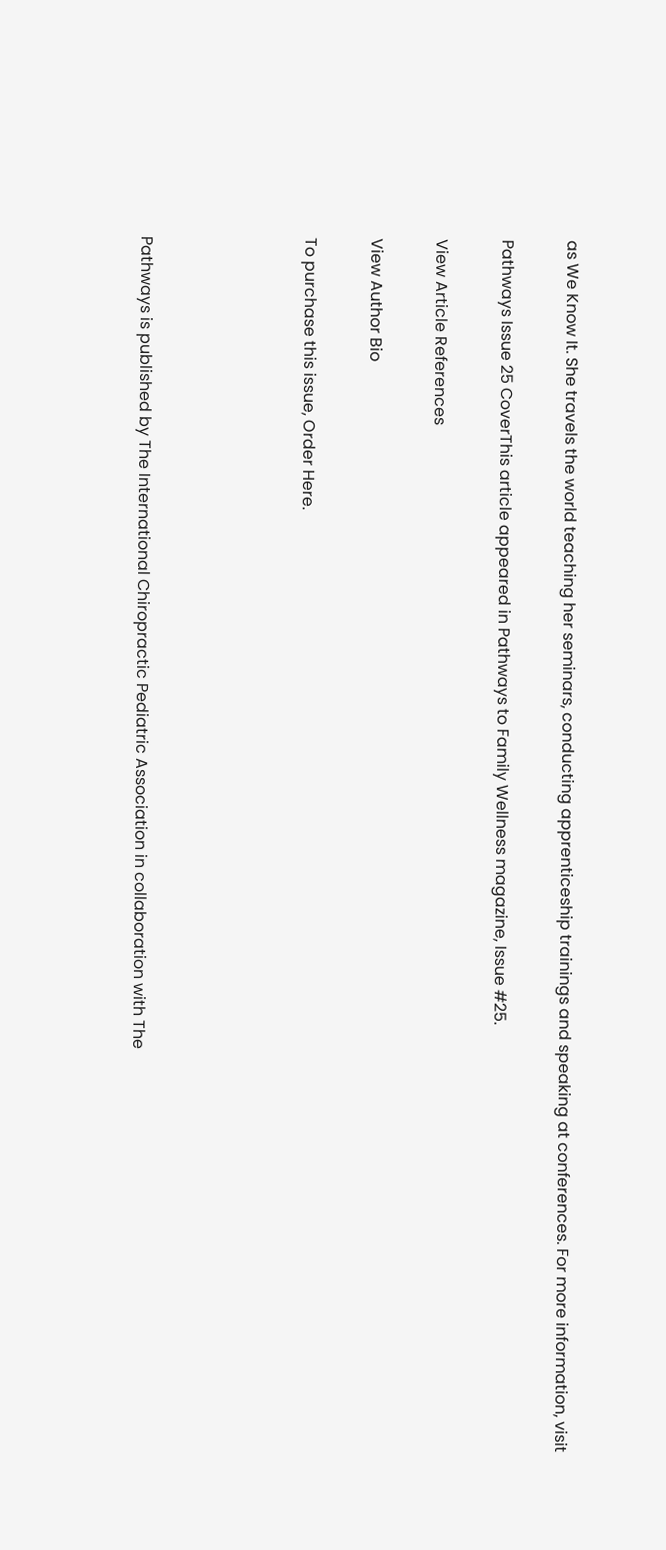as We Know It. She travels the world teaching her seminars, conducting apprenticeship trainings and speaking at conferences. For more information, visit

Pathways Issue 25 CoverThis article appeared in Pathways to Family Wellness magazine, Issue #25.

View Article References

View Author Bio

To purchase this issue, Order Here.




Pathways is published by The International Chiropractic Pediatric Association in collaboration with The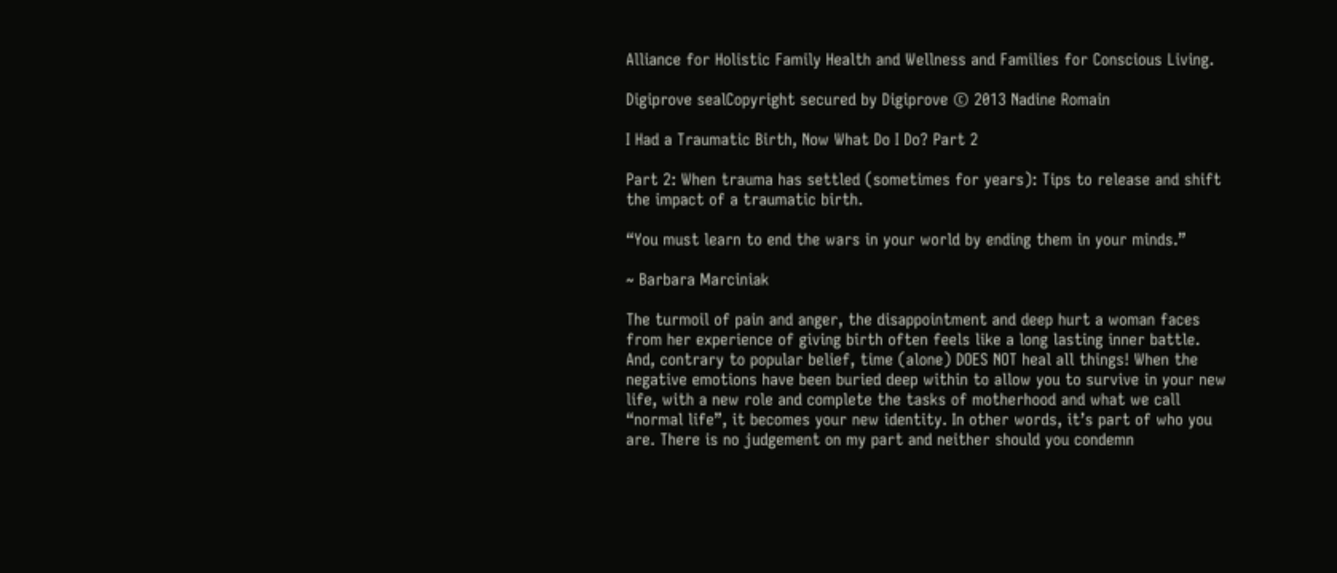Alliance for Holistic Family Health and Wellness and Families for Conscious Living.

Digiprove sealCopyright secured by Digiprove © 2013 Nadine Romain

I Had a Traumatic Birth, Now What Do I Do? Part 2

Part 2: When trauma has settled (sometimes for years): Tips to release and shift the impact of a traumatic birth.

“You must learn to end the wars in your world by ending them in your minds.”

~ Barbara Marciniak

The turmoil of pain and anger, the disappointment and deep hurt a woman faces from her experience of giving birth often feels like a long lasting inner battle. And, contrary to popular belief, time (alone) DOES NOT heal all things! When the negative emotions have been buried deep within to allow you to survive in your new life, with a new role and complete the tasks of motherhood and what we call “normal life”, it becomes your new identity. In other words, it’s part of who you are. There is no judgement on my part and neither should you condemn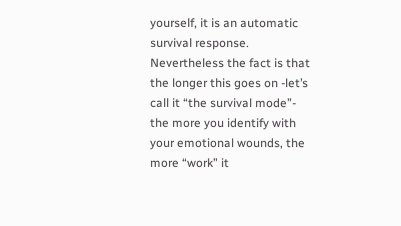yourself, it is an automatic survival response. Nevertheless the fact is that the longer this goes on -let’s call it “the survival mode”-  the more you identify with your emotional wounds, the more “work” it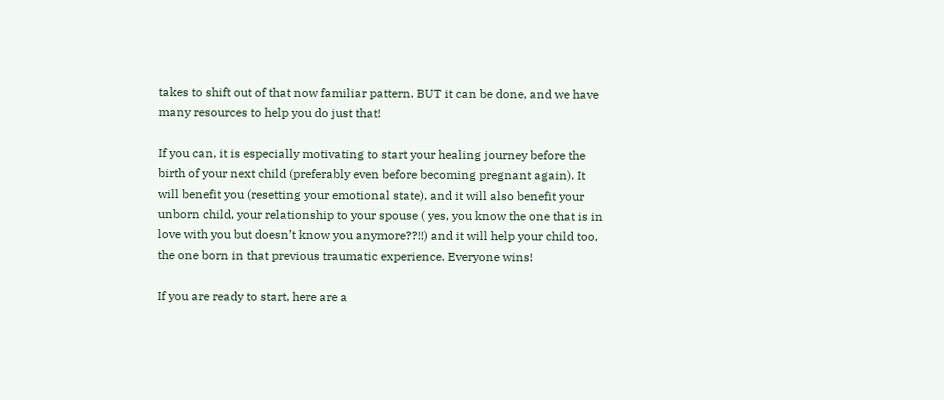takes to shift out of that now familiar pattern. BUT it can be done, and we have many resources to help you do just that!

If you can, it is especially motivating to start your healing journey before the birth of your next child (preferably even before becoming pregnant again). It will benefit you (resetting your emotional state), and it will also benefit your unborn child, your relationship to your spouse ( yes, you know the one that is in love with you but doesn’t know you anymore??!!) and it will help your child too, the one born in that previous traumatic experience. Everyone wins!

If you are ready to start, here are a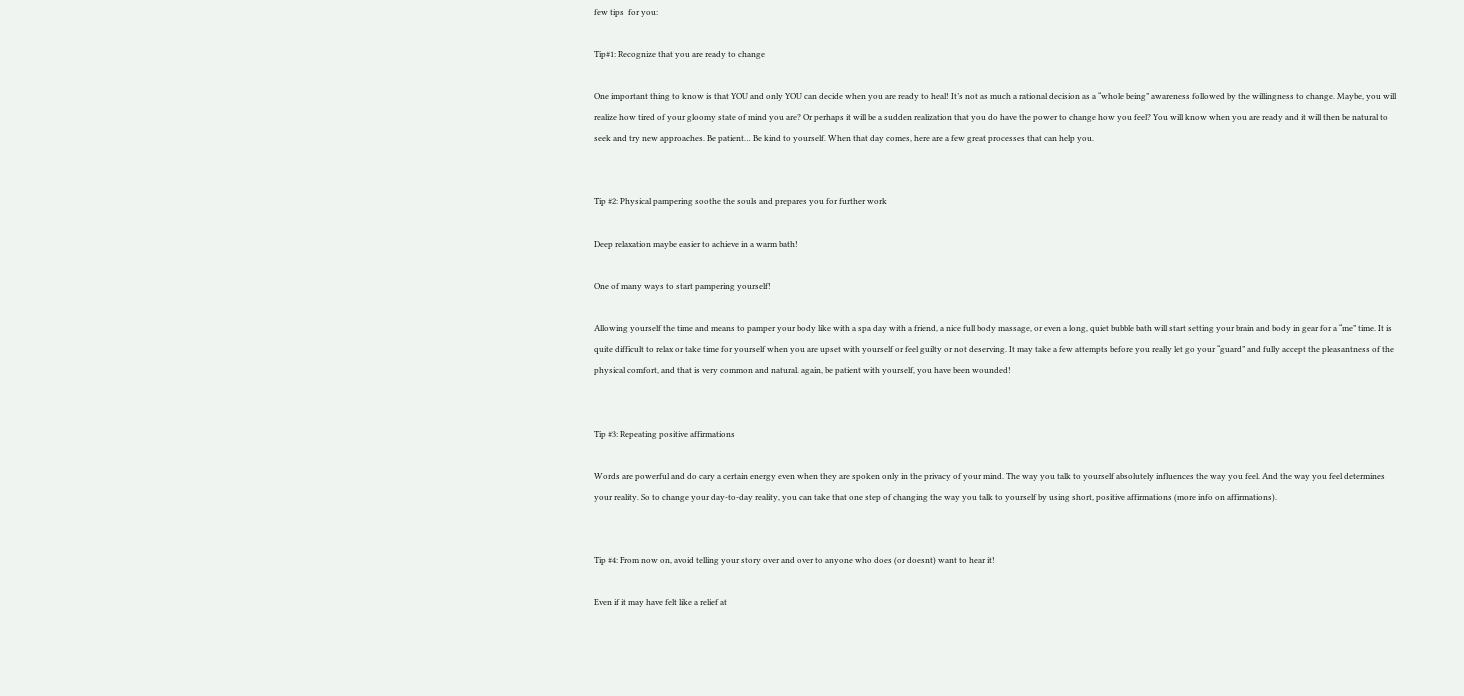few tips  for you:

Tip#1: Recognize that you are ready to change

One important thing to know is that YOU and only YOU can decide when you are ready to heal! It’s not as much a rational decision as a “whole being” awareness followed by the willingness to change. Maybe, you will realize how tired of your gloomy state of mind you are? Or perhaps it will be a sudden realization that you do have the power to change how you feel? You will know when you are ready and it will then be natural to seek and try new approaches. Be patient… Be kind to yourself. When that day comes, here are a few great processes that can help you.


Tip #2: Physical pampering soothe the souls and prepares you for further work

Deep relaxation maybe easier to achieve in a warm bath!

One of many ways to start pampering yourself!

Allowing yourself the time and means to pamper your body like with a spa day with a friend, a nice full body massage, or even a long, quiet bubble bath will start setting your brain and body in gear for a “me” time. It is quite difficult to relax or take time for yourself when you are upset with yourself or feel guilty or not deserving. It may take a few attempts before you really let go your “guard” and fully accept the pleasantness of the physical comfort, and that is very common and natural. again, be patient with yourself, you have been wounded!


Tip #3: Repeating positive affirmations

Words are powerful and do cary a certain energy even when they are spoken only in the privacy of your mind. The way you talk to yourself absolutely influences the way you feel. And the way you feel determines your reality. So to change your day-to-day reality, you can take that one step of changing the way you talk to yourself by using short, positive affirmations (more info on affirmations).


Tip #4: From now on, avoid telling your story over and over to anyone who does (or doesnt) want to hear it!

Even if it may have felt like a relief at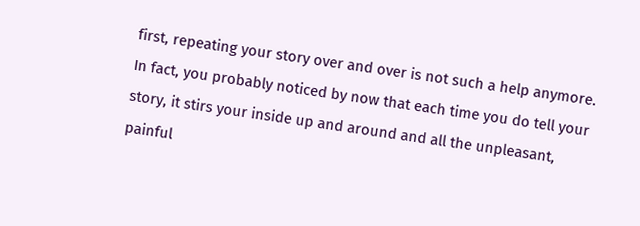first, repeating your story over and over is not such a help anymore. In fact, you probably noticed by now that each time you do tell your story, it stirs your inside up and around and all the unpleasant, painful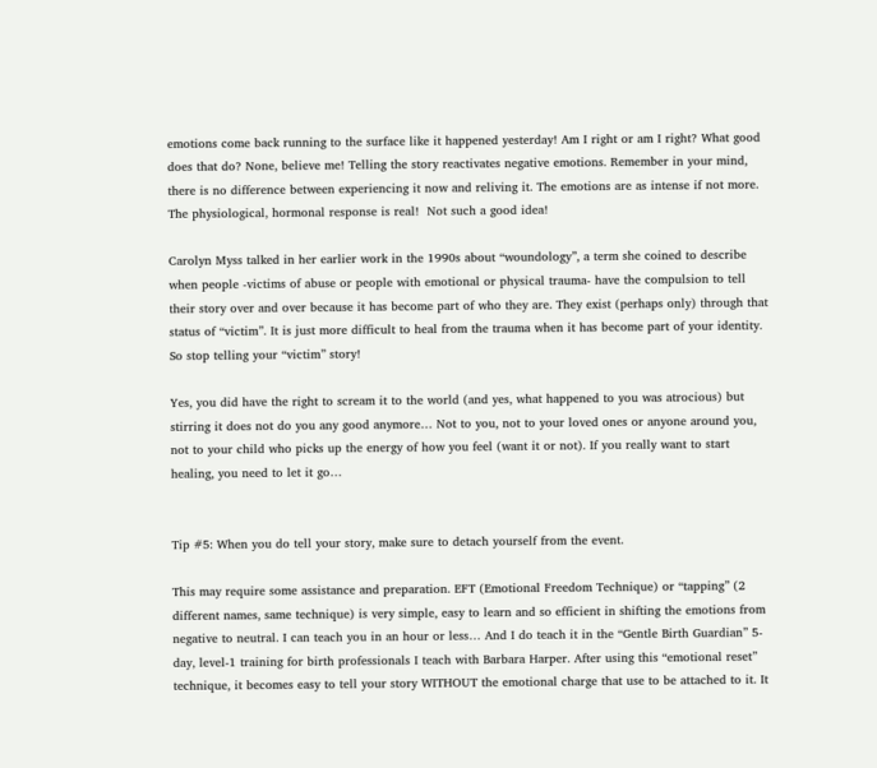emotions come back running to the surface like it happened yesterday! Am I right or am I right? What good does that do? None, believe me! Telling the story reactivates negative emotions. Remember in your mind, there is no difference between experiencing it now and reliving it. The emotions are as intense if not more. The physiological, hormonal response is real!  Not such a good idea!

Carolyn Myss talked in her earlier work in the 1990s about “woundology”, a term she coined to describe when people -victims of abuse or people with emotional or physical trauma- have the compulsion to tell their story over and over because it has become part of who they are. They exist (perhaps only) through that status of “victim”. It is just more difficult to heal from the trauma when it has become part of your identity. So stop telling your “victim” story!

Yes, you did have the right to scream it to the world (and yes, what happened to you was atrocious) but stirring it does not do you any good anymore… Not to you, not to your loved ones or anyone around you, not to your child who picks up the energy of how you feel (want it or not). If you really want to start healing, you need to let it go…


Tip #5: When you do tell your story, make sure to detach yourself from the event.

This may require some assistance and preparation. EFT (Emotional Freedom Technique) or “tapping” (2 different names, same technique) is very simple, easy to learn and so efficient in shifting the emotions from negative to neutral. I can teach you in an hour or less… And I do teach it in the “Gentle Birth Guardian” 5-day, level-1 training for birth professionals I teach with Barbara Harper. After using this “emotional reset” technique, it becomes easy to tell your story WITHOUT the emotional charge that use to be attached to it. It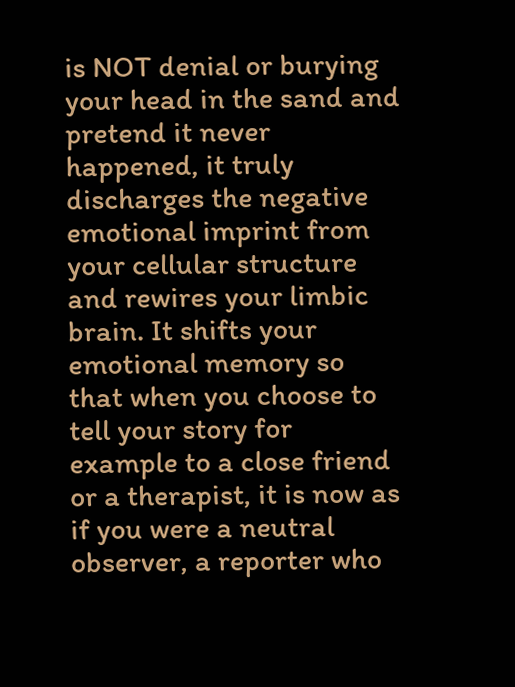is NOT denial or burying your head in the sand and pretend it never happened, it truly discharges the negative emotional imprint from your cellular structure and rewires your limbic brain. It shifts your emotional memory so that when you choose to tell your story for example to a close friend or a therapist, it is now as if you were a neutral observer, a reporter who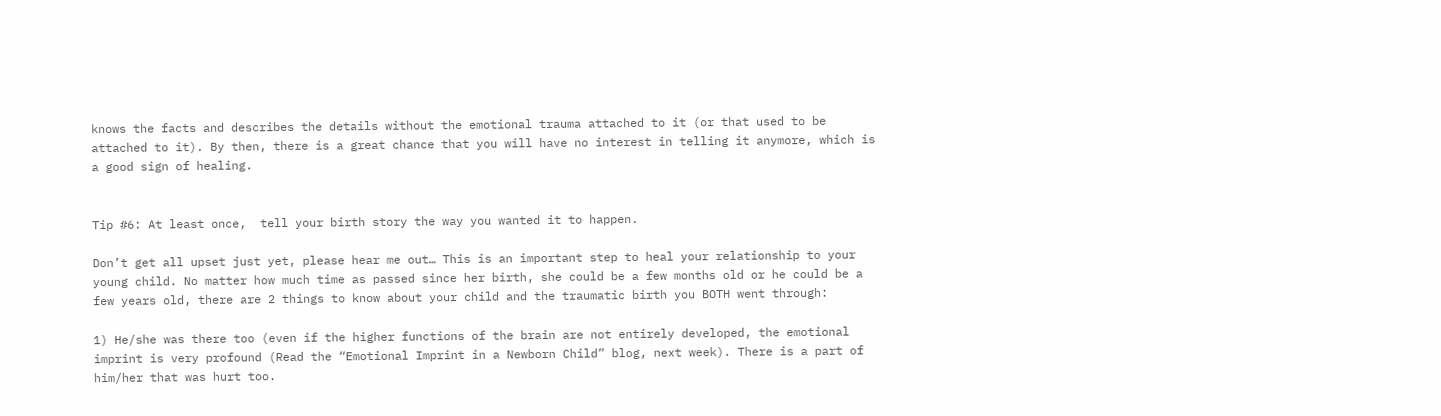knows the facts and describes the details without the emotional trauma attached to it (or that used to be attached to it). By then, there is a great chance that you will have no interest in telling it anymore, which is a good sign of healing.


Tip #6: At least once,  tell your birth story the way you wanted it to happen.

Don’t get all upset just yet, please hear me out… This is an important step to heal your relationship to your young child. No matter how much time as passed since her birth, she could be a few months old or he could be a few years old, there are 2 things to know about your child and the traumatic birth you BOTH went through:

1) He/she was there too (even if the higher functions of the brain are not entirely developed, the emotional imprint is very profound (Read the “Emotional Imprint in a Newborn Child” blog, next week). There is a part of him/her that was hurt too.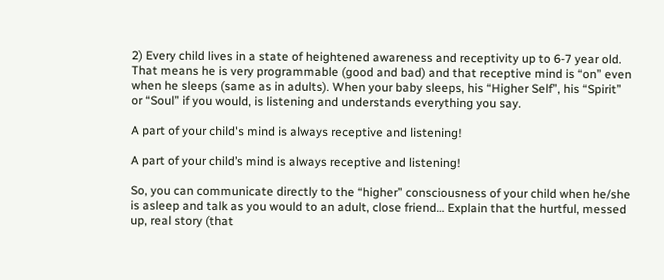2) Every child lives in a state of heightened awareness and receptivity up to 6-7 year old. That means he is very programmable (good and bad) and that receptive mind is “on” even when he sleeps (same as in adults). When your baby sleeps, his “Higher Self”, his “Spirit” or “Soul” if you would, is listening and understands everything you say.

A part of your child's mind is always receptive and listening!

A part of your child’s mind is always receptive and listening!

So, you can communicate directly to the “higher” consciousness of your child when he/she is asleep and talk as you would to an adult, close friend… Explain that the hurtful, messed up, real story (that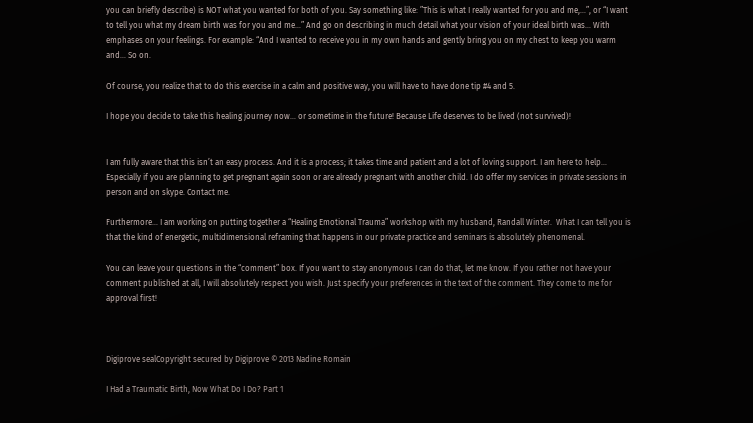you can briefly describe) is NOT what you wanted for both of you. Say something like: ”This is what I really wanted for you and me,…”, or “I want to tell you what my dream birth was for you and me…” And go on describing in much detail what your vision of your ideal birth was… With emphases on your feelings. For example: “And I wanted to receive you in my own hands and gently bring you on my chest to keep you warm and… So on.

Of course, you realize that to do this exercise in a calm and positive way, you will have to have done tip #4 and 5.

I hope you decide to take this healing journey now… or sometime in the future! Because Life deserves to be lived (not survived)!


I am fully aware that this isn’t an easy process. And it is a process; it takes time and patient and a lot of loving support. I am here to help… Especially if you are planning to get pregnant again soon or are already pregnant with another child. I do offer my services in private sessions in person and on skype. Contact me.

Furthermore… I am working on putting together a “Healing Emotional Trauma” workshop with my husband, Randall Winter.  What I can tell you is that the kind of energetic, multidimensional reframing that happens in our private practice and seminars is absolutely phenomenal.

You can leave your questions in the “comment” box. If you want to stay anonymous I can do that, let me know. If you rather not have your comment published at all, I will absolutely respect you wish. Just specify your preferences in the text of the comment. They come to me for approval first!



Digiprove sealCopyright secured by Digiprove © 2013 Nadine Romain

I Had a Traumatic Birth, Now What Do I Do? Part 1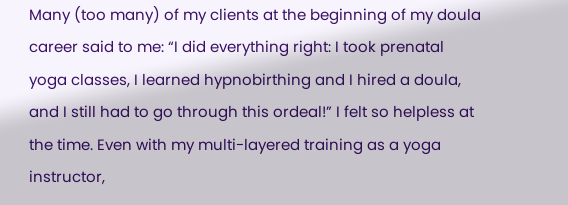Many (too many) of my clients at the beginning of my doula career said to me: “I did everything right: I took prenatal yoga classes, I learned hypnobirthing and I hired a doula, and I still had to go through this ordeal!” I felt so helpless at the time. Even with my multi-layered training as a yoga instructor,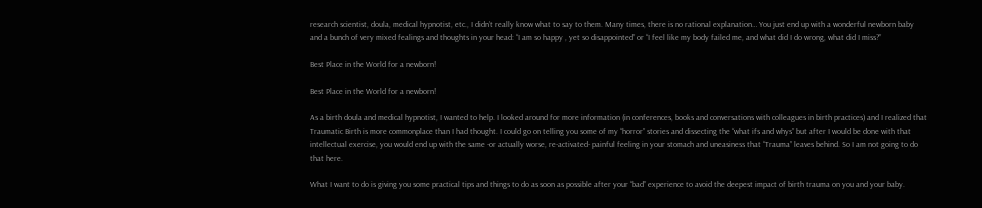research scientist, doula, medical hypnotist, etc., I didn’t really know what to say to them. Many times, there is no rational explanation… You just end up with a wonderful newborn baby and a bunch of very mixed fealings and thoughts in your head: “I am so happy , yet so disappointed” or “I feel like my body failed me, and what did I do wrong, what did I miss?”

Best Place in the World for a newborn!

Best Place in the World for a newborn!

As a birth doula and medical hypnotist, I wanted to help. I looked around for more information (in conferences, books and conversations with colleagues in birth practices) and I realized that Traumatic Birth is more commonplace than I had thought. I could go on telling you some of my “horror” stories and dissecting the “what ifs and whys” but after I would be done with that intellectual exercise, you would end up with the same -or actually worse, re-activated- painful feeling in your stomach and uneasiness that “Trauma” leaves behind. So I am not going to do that here.

What I want to do is giving you some practical tips and things to do as soon as possible after your “bad” experience to avoid the deepest impact of birth trauma on you and your baby.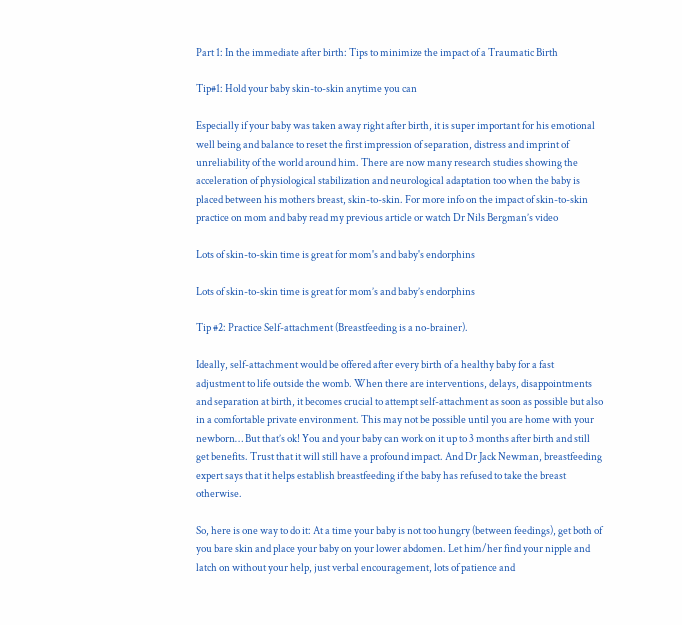Part 1: In the immediate after birth: Tips to minimize the impact of a Traumatic Birth

Tip#1: Hold your baby skin-to-skin anytime you can

Especially if your baby was taken away right after birth, it is super important for his emotional well being and balance to reset the first impression of separation, distress and imprint of unreliability of the world around him. There are now many research studies showing the acceleration of physiological stabilization and neurological adaptation too when the baby is placed between his mothers breast, skin-to-skin. For more info on the impact of skin-to-skin practice on mom and baby read my previous article or watch Dr Nils Bergman’s video

Lots of skin-to-skin time is great for mom's and baby's endorphins

Lots of skin-to-skin time is great for mom’s and baby’s endorphins

Tip #2: Practice Self-attachment (Breastfeeding is a no-brainer).

Ideally, self-attachment would be offered after every birth of a healthy baby for a fast adjustment to life outside the womb. When there are interventions, delays, disappointments and separation at birth, it becomes crucial to attempt self-attachment as soon as possible but also in a comfortable private environment. This may not be possible until you are home with your newborn… But that’s ok! You and your baby can work on it up to 3 months after birth and still get benefits. Trust that it will still have a profound impact. And Dr Jack Newman, breastfeeding expert says that it helps establish breastfeeding if the baby has refused to take the breast otherwise.

So, here is one way to do it: At a time your baby is not too hungry (between feedings), get both of you bare skin and place your baby on your lower abdomen. Let him/her find your nipple and latch on without your help, just verbal encouragement, lots of patience and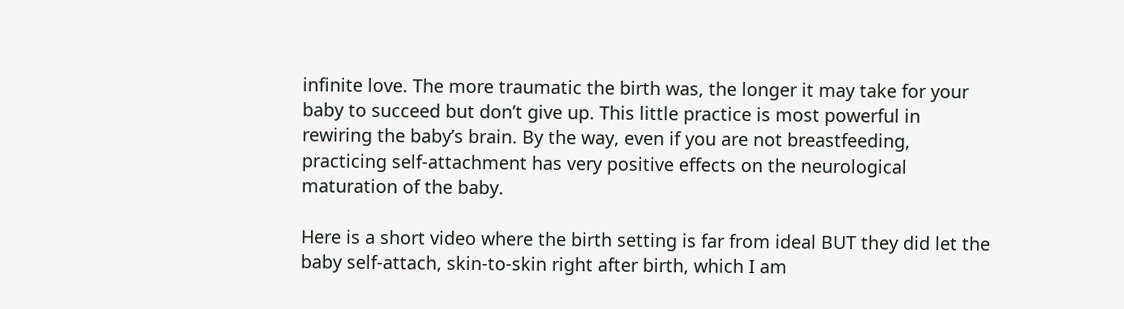infinite love. The more traumatic the birth was, the longer it may take for your baby to succeed but don’t give up. This little practice is most powerful in rewiring the baby’s brain. By the way, even if you are not breastfeeding, practicing self-attachment has very positive effects on the neurological maturation of the baby.

Here is a short video where the birth setting is far from ideal BUT they did let the baby self-attach, skin-to-skin right after birth, which I am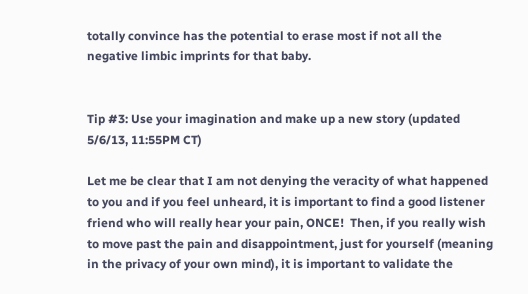totally convince has the potential to erase most if not all the negative limbic imprints for that baby.


Tip #3: Use your imagination and make up a new story (updated 5/6/13, 11:55PM CT)

Let me be clear that I am not denying the veracity of what happened to you and if you feel unheard, it is important to find a good listener friend who will really hear your pain, ONCE!  Then, if you really wish to move past the pain and disappointment, just for yourself (meaning in the privacy of your own mind), it is important to validate the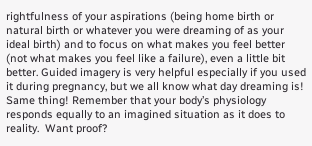rightfulness of your aspirations (being home birth or natural birth or whatever you were dreaming of as your ideal birth) and to focus on what makes you feel better (not what makes you feel like a failure), even a little bit better. Guided imagery is very helpful especially if you used it during pregnancy, but we all know what day dreaming is! Same thing! Remember that your body’s physiology responds equally to an imagined situation as it does to reality.  Want proof?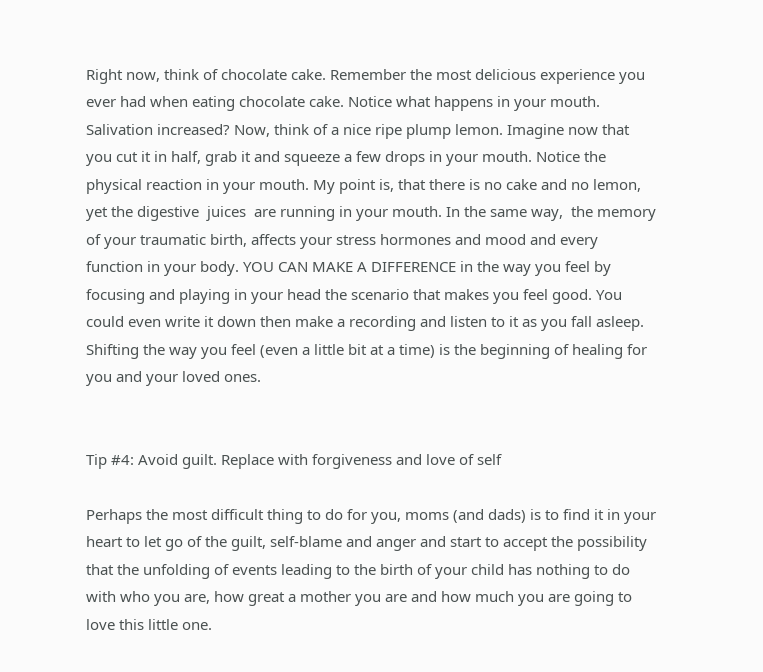Right now, think of chocolate cake. Remember the most delicious experience you ever had when eating chocolate cake. Notice what happens in your mouth. Salivation increased? Now, think of a nice ripe plump lemon. Imagine now that you cut it in half, grab it and squeeze a few drops in your mouth. Notice the physical reaction in your mouth. My point is, that there is no cake and no lemon, yet the digestive  juices  are running in your mouth. In the same way,  the memory of your traumatic birth, affects your stress hormones and mood and every function in your body. YOU CAN MAKE A DIFFERENCE in the way you feel by focusing and playing in your head the scenario that makes you feel good. You could even write it down then make a recording and listen to it as you fall asleep. Shifting the way you feel (even a little bit at a time) is the beginning of healing for you and your loved ones.


Tip #4: Avoid guilt. Replace with forgiveness and love of self

Perhaps the most difficult thing to do for you, moms (and dads) is to find it in your heart to let go of the guilt, self-blame and anger and start to accept the possibility that the unfolding of events leading to the birth of your child has nothing to do with who you are, how great a mother you are and how much you are going to love this little one.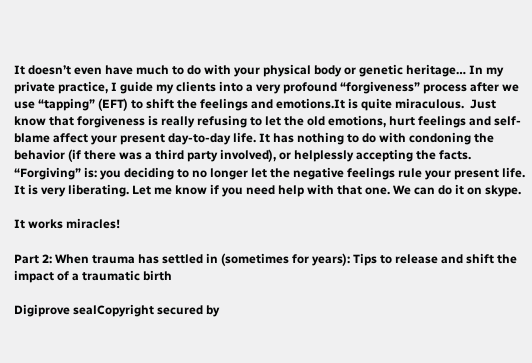It doesn’t even have much to do with your physical body or genetic heritage… In my private practice, I guide my clients into a very profound “forgiveness” process after we use “tapping” (EFT) to shift the feelings and emotions.It is quite miraculous.  Just know that forgiveness is really refusing to let the old emotions, hurt feelings and self-blame affect your present day-to-day life. It has nothing to do with condoning the behavior (if there was a third party involved), or helplessly accepting the facts. “Forgiving” is: you deciding to no longer let the negative feelings rule your present life. It is very liberating. Let me know if you need help with that one. We can do it on skype.

It works miracles!

Part 2: When trauma has settled in (sometimes for years): Tips to release and shift the impact of a traumatic birth

Digiprove sealCopyright secured by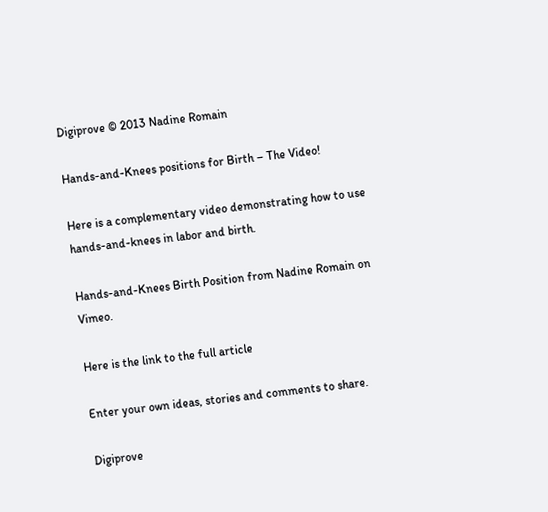Digiprove © 2013 Nadine Romain

Hands-and-Knees positions for Birth – The Video!

Here is a complementary video demonstrating how to use hands-and-knees in labor and birth.

Hands-and-Knees Birth Position from Nadine Romain on Vimeo.

Here is the link to the full article

Enter your own ideas, stories and comments to share.

Digiprove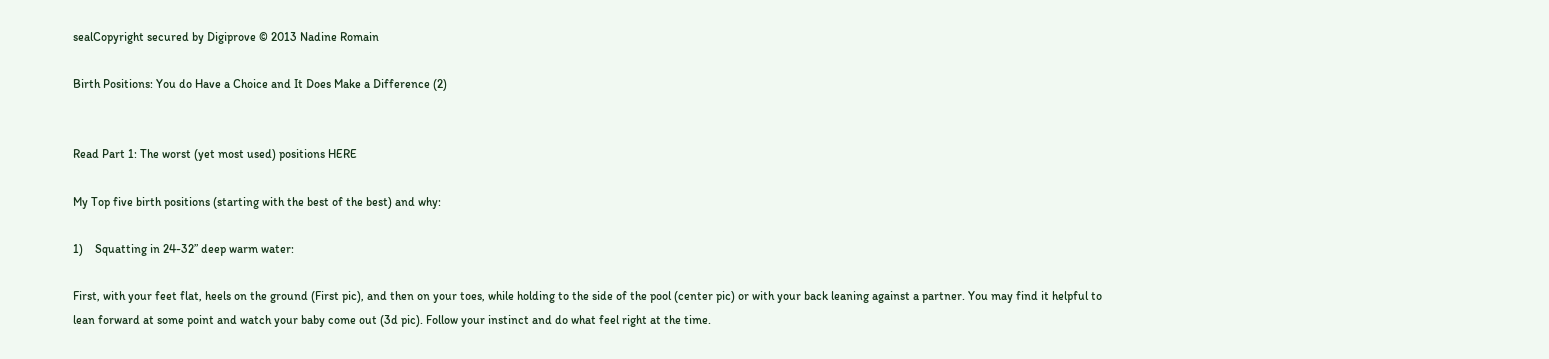sealCopyright secured by Digiprove © 2013 Nadine Romain

Birth Positions: You do Have a Choice and It Does Make a Difference (2)


Read Part 1: The worst (yet most used) positions HERE

My Top five birth positions (starting with the best of the best) and why:

1)    Squatting in 24-32” deep warm water:

First, with your feet flat, heels on the ground (First pic), and then on your toes, while holding to the side of the pool (center pic) or with your back leaning against a partner. You may find it helpful to lean forward at some point and watch your baby come out (3d pic). Follow your instinct and do what feel right at the time.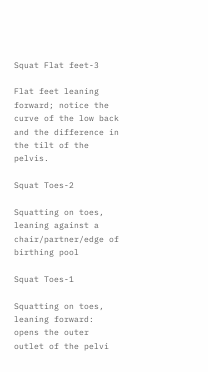Squat Flat feet-3

Flat feet leaning forward; notice the curve of the low back and the difference in the tilt of the pelvis.

Squat Toes-2

Squatting on toes, leaning against a chair/partner/edge of birthing pool

Squat Toes-1

Squatting on toes, leaning forward: opens the outer outlet of the pelvi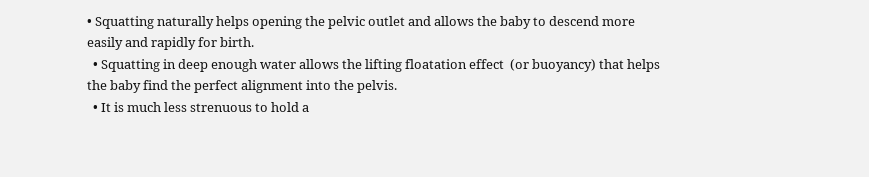• Squatting naturally helps opening the pelvic outlet and allows the baby to descend more easily and rapidly for birth.
  • Squatting in deep enough water allows the lifting floatation effect  (or buoyancy) that helps the baby find the perfect alignment into the pelvis.
  • It is much less strenuous to hold a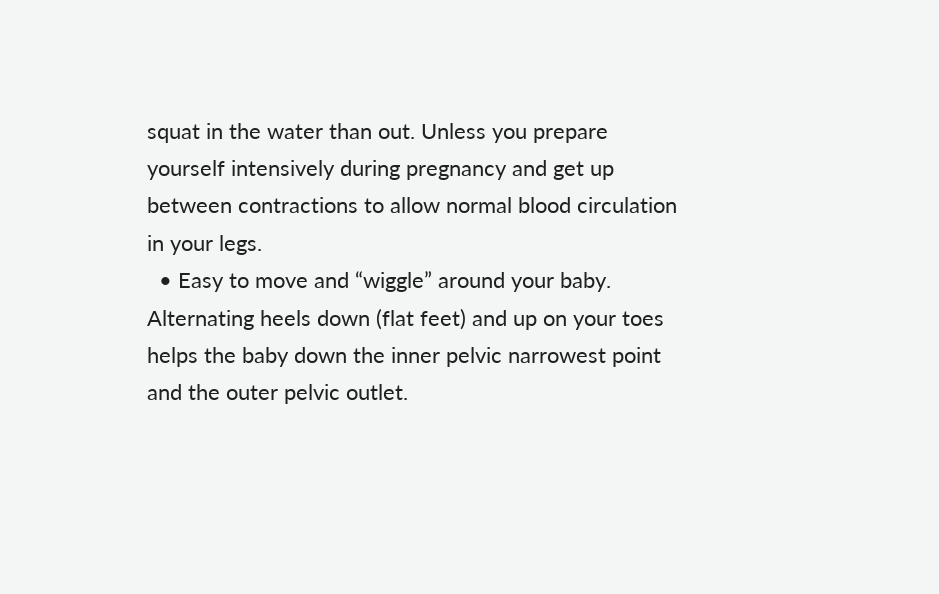squat in the water than out. Unless you prepare yourself intensively during pregnancy and get up between contractions to allow normal blood circulation in your legs.
  • Easy to move and “wiggle” around your baby. Alternating heels down (flat feet) and up on your toes helps the baby down the inner pelvic narrowest point and the outer pelvic outlet.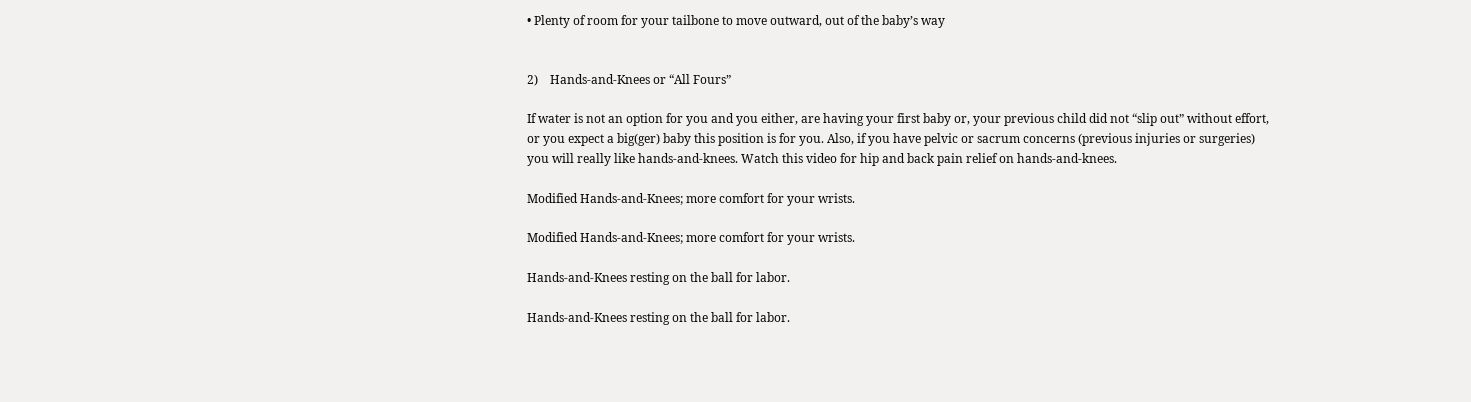• Plenty of room for your tailbone to move outward, out of the baby’s way


2)    Hands-and-Knees or “All Fours”

If water is not an option for you and you either, are having your first baby or, your previous child did not “slip out” without effort, or you expect a big(ger) baby this position is for you. Also, if you have pelvic or sacrum concerns (previous injuries or surgeries) you will really like hands-and-knees. Watch this video for hip and back pain relief on hands-and-knees.

Modified Hands-and-Knees; more comfort for your wrists.

Modified Hands-and-Knees; more comfort for your wrists.

Hands-and-Knees resting on the ball for labor.

Hands-and-Knees resting on the ball for labor.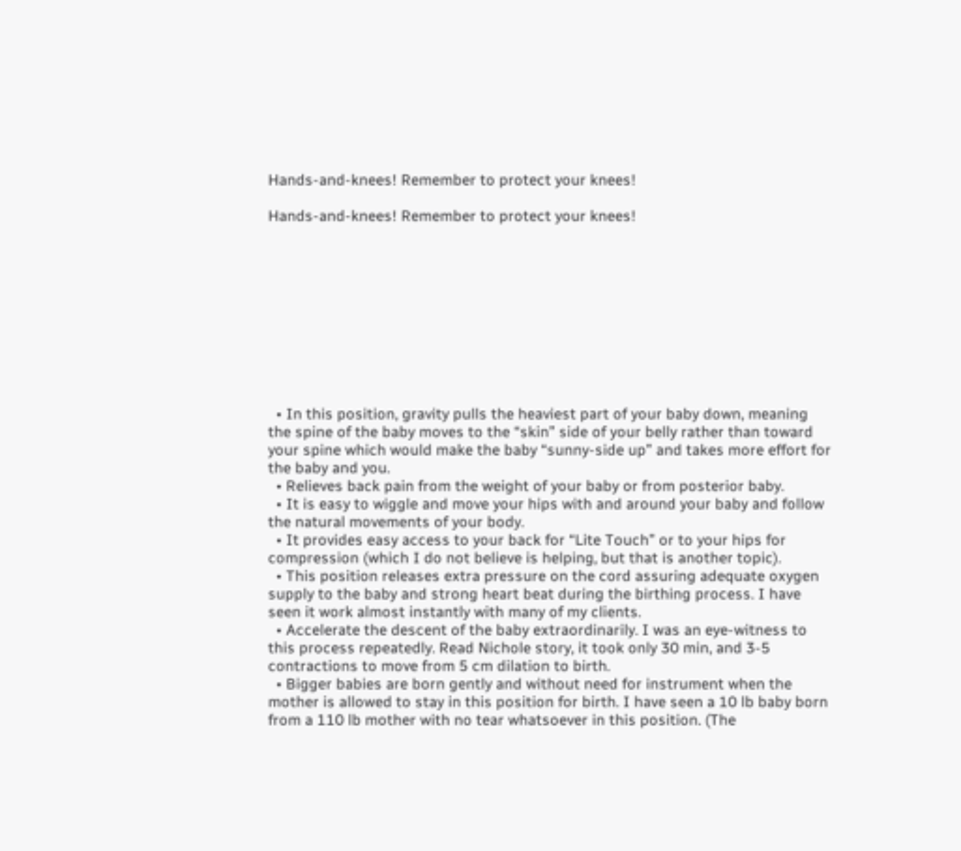Hands-and-knees! Remember to protect your knees!

Hands-and-knees! Remember to protect your knees!










  • In this position, gravity pulls the heaviest part of your baby down, meaning the spine of the baby moves to the “skin” side of your belly rather than toward your spine which would make the baby “sunny-side up” and takes more effort for the baby and you.
  • Relieves back pain from the weight of your baby or from posterior baby.
  • It is easy to wiggle and move your hips with and around your baby and follow the natural movements of your body.
  • It provides easy access to your back for “Lite Touch” or to your hips for compression (which I do not believe is helping, but that is another topic).
  • This position releases extra pressure on the cord assuring adequate oxygen supply to the baby and strong heart beat during the birthing process. I have seen it work almost instantly with many of my clients.
  • Accelerate the descent of the baby extraordinarily. I was an eye-witness to this process repeatedly. Read Nichole story, it took only 30 min, and 3-5 contractions to move from 5 cm dilation to birth.
  • Bigger babies are born gently and without need for instrument when the mother is allowed to stay in this position for birth. I have seen a 10 lb baby born from a 110 lb mother with no tear whatsoever in this position. (The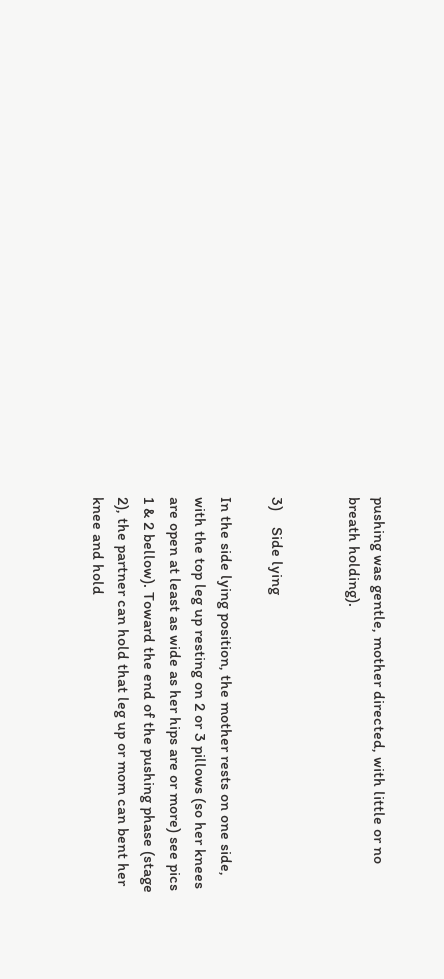pushing was gentle, mother directed, with little or no breath holding).


3)    Side lying

In the side lying position, the mother rests on one side, with the top leg up resting on 2 or 3 pillows (so her knees are open at least as wide as her hips are or more) see pics 1 & 2 bellow). Toward the end of the pushing phase (stage 2), the partner can hold that leg up or mom can bent her knee and hold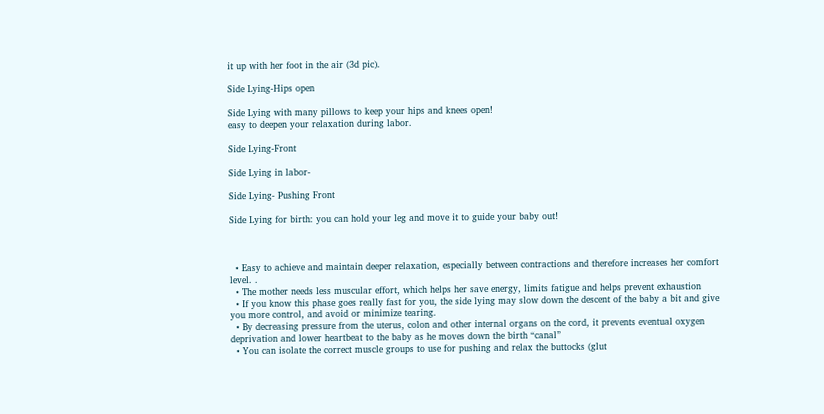it up with her foot in the air (3d pic).

Side Lying-Hips open

Side Lying with many pillows to keep your hips and knees open!
easy to deepen your relaxation during labor.

Side Lying-Front

Side Lying in labor-

Side Lying- Pushing Front

Side Lying for birth: you can hold your leg and move it to guide your baby out!



  • Easy to achieve and maintain deeper relaxation, especially between contractions and therefore increases her comfort level. .
  • The mother needs less muscular effort, which helps her save energy, limits fatigue and helps prevent exhaustion
  • If you know this phase goes really fast for you, the side lying may slow down the descent of the baby a bit and give you more control, and avoid or minimize tearing.
  • By decreasing pressure from the uterus, colon and other internal organs on the cord, it prevents eventual oxygen deprivation and lower heartbeat to the baby as he moves down the birth “canal”
  • You can isolate the correct muscle groups to use for pushing and relax the buttocks (glut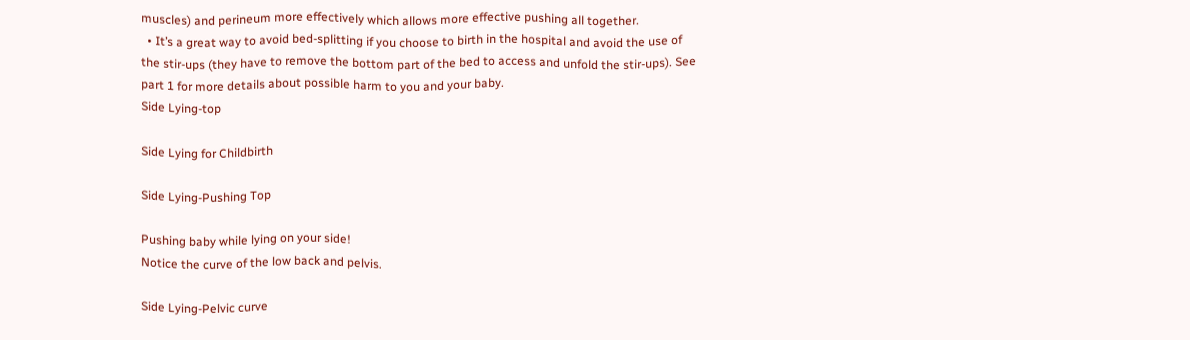muscles) and perineum more effectively which allows more effective pushing all together.
  • It’s a great way to avoid bed-splitting if you choose to birth in the hospital and avoid the use of the stir-ups (they have to remove the bottom part of the bed to access and unfold the stir-ups). See part 1 for more details about possible harm to you and your baby.
Side Lying-top

Side Lying for Childbirth

Side Lying-Pushing Top

Pushing baby while lying on your side!
Notice the curve of the low back and pelvis.

Side Lying-Pelvic curve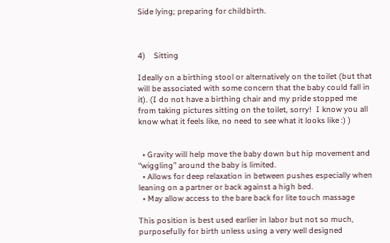Side lying; preparing for childbirth.



4)    Sitting

Ideally on a birthing stool or alternatively on the toilet (but that will be associated with some concern that the baby could fall in it). (I do not have a birthing chair and my pride stopped me from taking pictures sitting on the toilet, sorry!  I know you all know what it feels like, no need to see what it looks like :) )


  • Gravity will help move the baby down but hip movement and “wiggling” around the baby is limited.
  • Allows for deep relaxation in between pushes especially when leaning on a partner or back against a high bed.
  • May allow access to the bare back for lite touch massage

This position is best used earlier in labor but not so much, purposefully for birth unless using a very well designed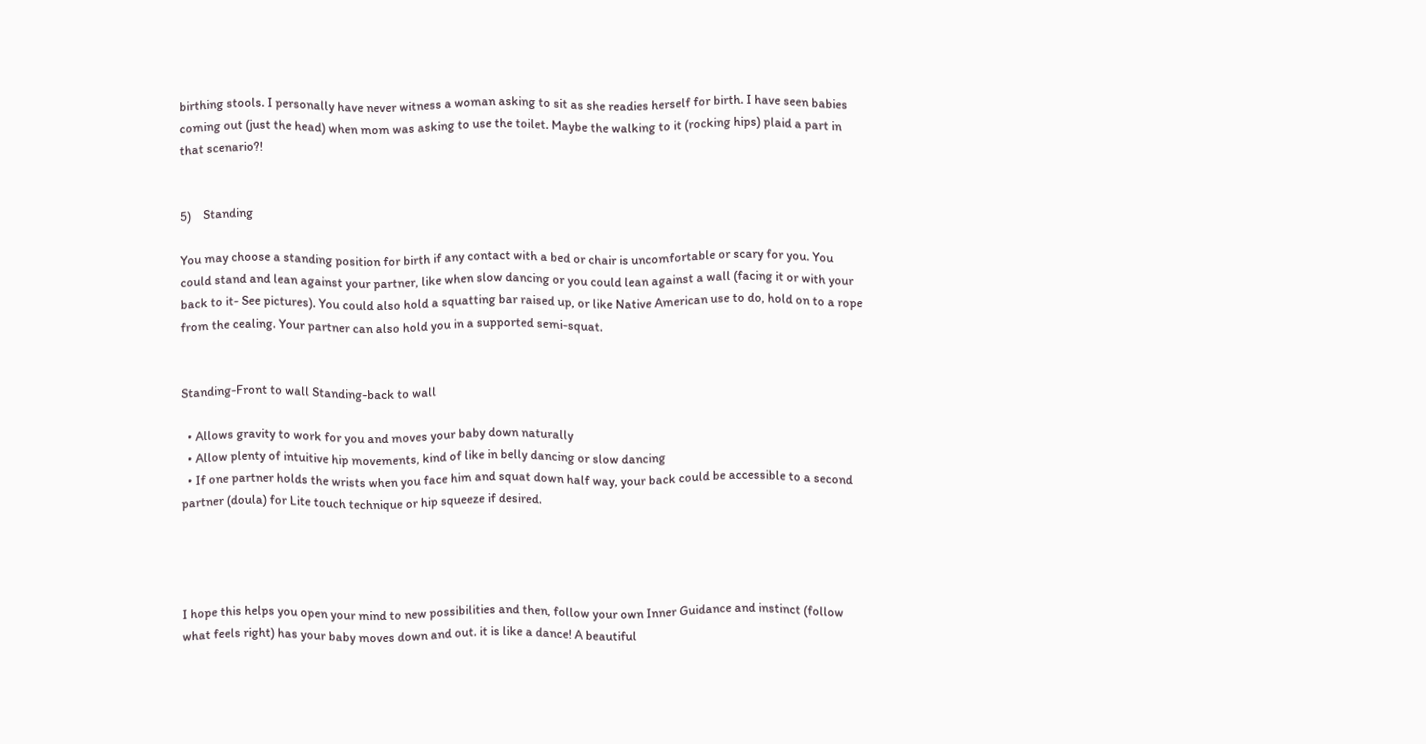birthing stools. I personally have never witness a woman asking to sit as she readies herself for birth. I have seen babies coming out (just the head) when mom was asking to use the toilet. Maybe the walking to it (rocking hips) plaid a part in that scenario?!


5)    Standing

You may choose a standing position for birth if any contact with a bed or chair is uncomfortable or scary for you. You could stand and lean against your partner, like when slow dancing or you could lean against a wall (facing it or with your back to it- See pictures). You could also hold a squatting bar raised up, or like Native American use to do, hold on to a rope from the cealing. Your partner can also hold you in a supported semi-squat.


Standing-Front to wall Standing-back to wall

  • Allows gravity to work for you and moves your baby down naturally
  • Allow plenty of intuitive hip movements, kind of like in belly dancing or slow dancing
  • If one partner holds the wrists when you face him and squat down half way, your back could be accessible to a second partner (doula) for Lite touch technique or hip squeeze if desired.




I hope this helps you open your mind to new possibilities and then, follow your own Inner Guidance and instinct (follow what feels right) has your baby moves down and out. it is like a dance! A beautiful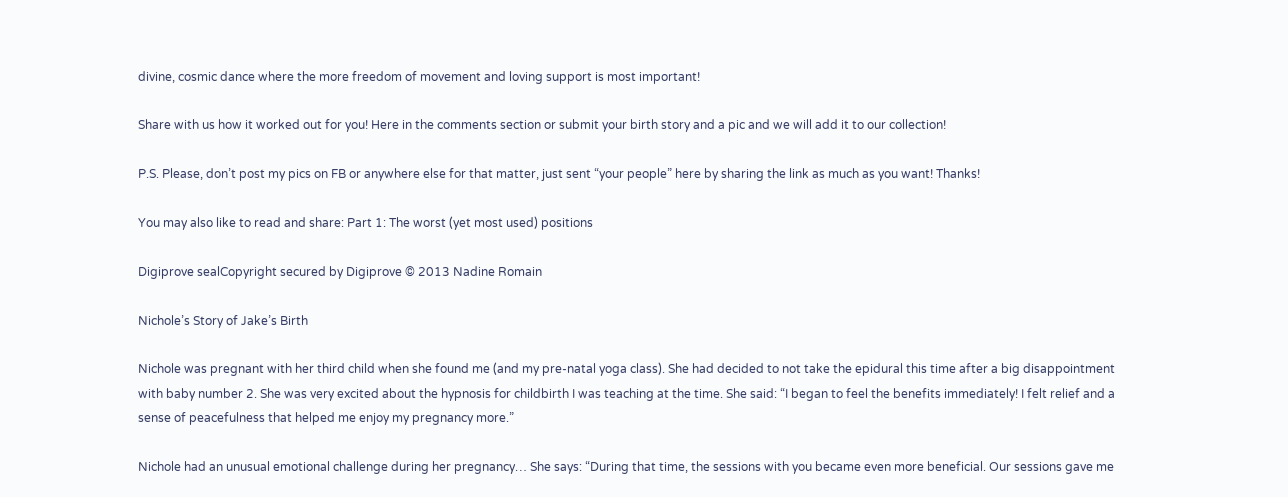divine, cosmic dance where the more freedom of movement and loving support is most important!

Share with us how it worked out for you! Here in the comments section or submit your birth story and a pic and we will add it to our collection!

P.S. Please, don’t post my pics on FB or anywhere else for that matter, just sent “your people” here by sharing the link as much as you want! Thanks!

You may also like to read and share: Part 1: The worst (yet most used) positions

Digiprove sealCopyright secured by Digiprove © 2013 Nadine Romain

Nichole’s Story of Jake’s Birth

Nichole was pregnant with her third child when she found me (and my pre-natal yoga class). She had decided to not take the epidural this time after a big disappointment with baby number 2. She was very excited about the hypnosis for childbirth I was teaching at the time. She said: “I began to feel the benefits immediately! I felt relief and a sense of peacefulness that helped me enjoy my pregnancy more.”

Nichole had an unusual emotional challenge during her pregnancy… She says: “During that time, the sessions with you became even more beneficial. Our sessions gave me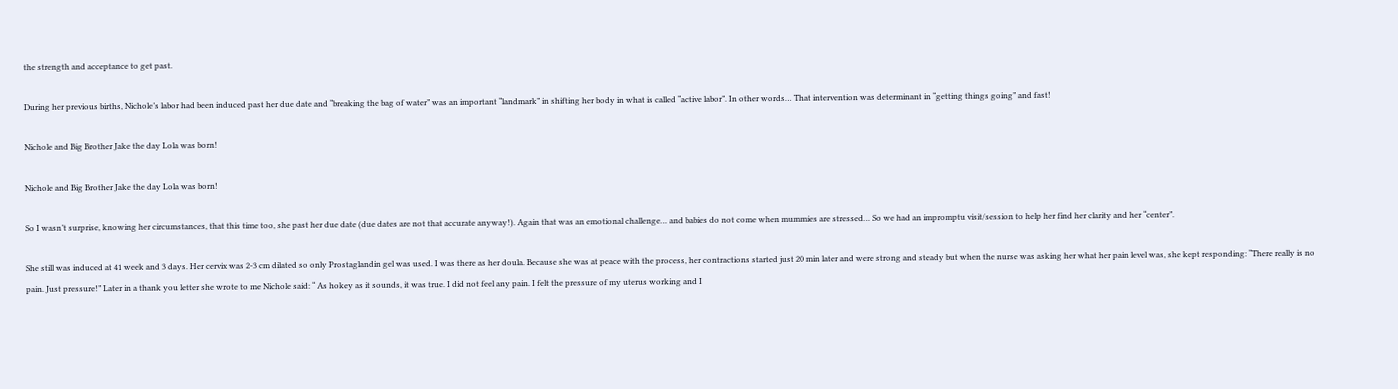the strength and acceptance to get past.

During her previous births, Nichole’s labor had been induced past her due date and “breaking the bag of water” was an important “landmark” in shifting her body in what is called “active labor”. In other words… That intervention was determinant in “getting things going” and fast!

Nichole and Big Brother Jake the day Lola was born!

Nichole and Big Brother Jake the day Lola was born!

So I wasn’t surprise, knowing her circumstances, that this time too, she past her due date (due dates are not that accurate anyway!). Again that was an emotional challenge… and babies do not come when mummies are stressed… So we had an impromptu visit/session to help her find her clarity and her “center”.

She still was induced at 41 week and 3 days. Her cervix was 2-3 cm dilated so only Prostaglandin gel was used. I was there as her doula. Because she was at peace with the process, her contractions started just 20 min later and were strong and steady but when the nurse was asking her what her pain level was, she kept responding: “There really is no pain. Just pressure!” Later in a thank you letter she wrote to me Nichole said: “ As hokey as it sounds, it was true. I did not feel any pain. I felt the pressure of my uterus working and I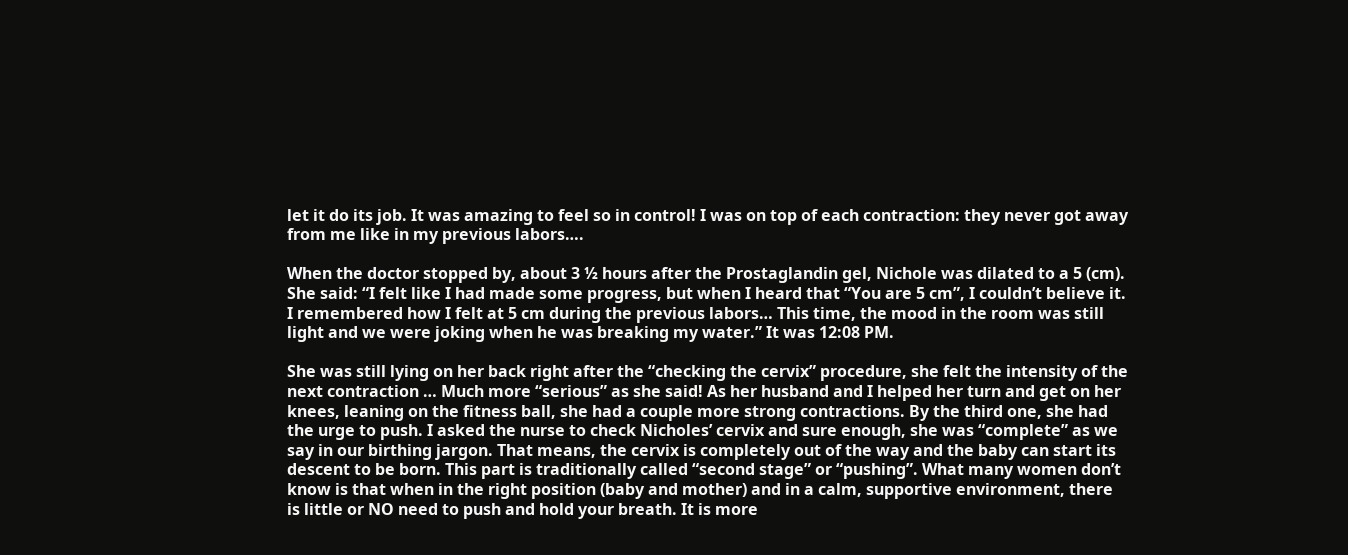let it do its job. It was amazing to feel so in control! I was on top of each contraction: they never got away from me like in my previous labors….

When the doctor stopped by, about 3 ½ hours after the Prostaglandin gel, Nichole was dilated to a 5 (cm). She said: “I felt like I had made some progress, but when I heard that “You are 5 cm”, I couldn’t believe it. I remembered how I felt at 5 cm during the previous labors… This time, the mood in the room was still light and we were joking when he was breaking my water.” It was 12:08 PM.

She was still lying on her back right after the “checking the cervix” procedure, she felt the intensity of the next contraction … Much more “serious” as she said! As her husband and I helped her turn and get on her knees, leaning on the fitness ball, she had a couple more strong contractions. By the third one, she had the urge to push. I asked the nurse to check Nicholes’ cervix and sure enough, she was “complete” as we say in our birthing jargon. That means, the cervix is completely out of the way and the baby can start its descent to be born. This part is traditionally called “second stage” or “pushing”. What many women don’t know is that when in the right position (baby and mother) and in a calm, supportive environment, there is little or NO need to push and hold your breath. It is more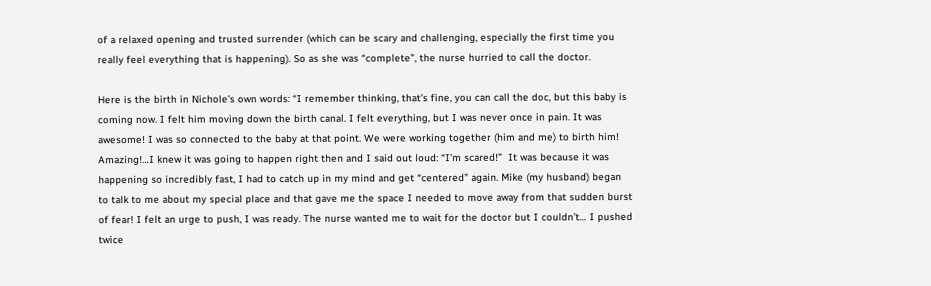of a relaxed opening and trusted surrender (which can be scary and challenging, especially the first time you really feel everything that is happening). So as she was “complete”, the nurse hurried to call the doctor.

Here is the birth in Nichole’s own words: “I remember thinking, that’s fine, you can call the doc, but this baby is coming now. I felt him moving down the birth canal. I felt everything, but I was never once in pain. It was awesome! I was so connected to the baby at that point. We were working together (him and me) to birth him! Amazing!…I knew it was going to happen right then and I said out loud: “I’m scared!”  It was because it was happening so incredibly fast, I had to catch up in my mind and get “centered” again. Mike (my husband) began to talk to me about my special place and that gave me the space I needed to move away from that sudden burst of fear! I felt an urge to push, I was ready. The nurse wanted me to wait for the doctor but I couldn’t… I pushed twice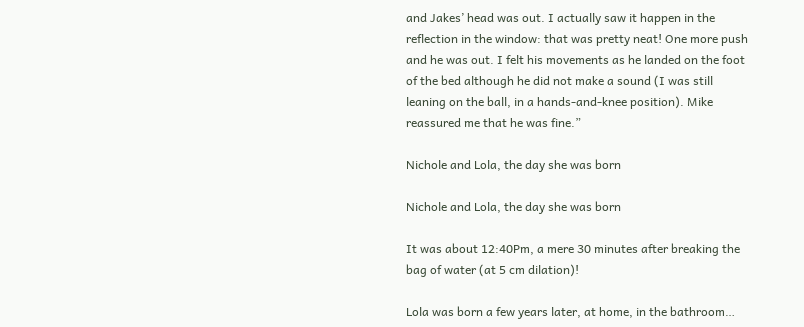and Jakes’ head was out. I actually saw it happen in the reflection in the window: that was pretty neat! One more push and he was out. I felt his movements as he landed on the foot of the bed although he did not make a sound (I was still leaning on the ball, in a hands-and-knee position). Mike reassured me that he was fine.”

Nichole and Lola, the day she was born

Nichole and Lola, the day she was born

It was about 12:40Pm, a mere 30 minutes after breaking the bag of water (at 5 cm dilation)!

Lola was born a few years later, at home, in the bathroom…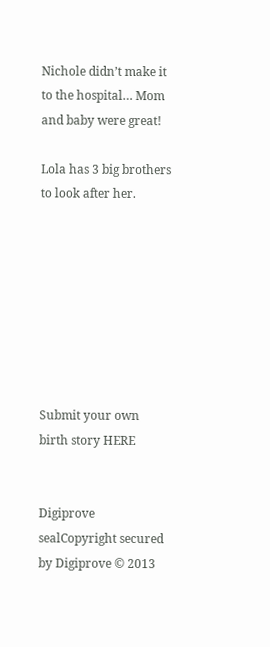Nichole didn’t make it to the hospital… Mom and baby were great!

Lola has 3 big brothers to look after her.








Submit your own birth story HERE


Digiprove sealCopyright secured by Digiprove © 2013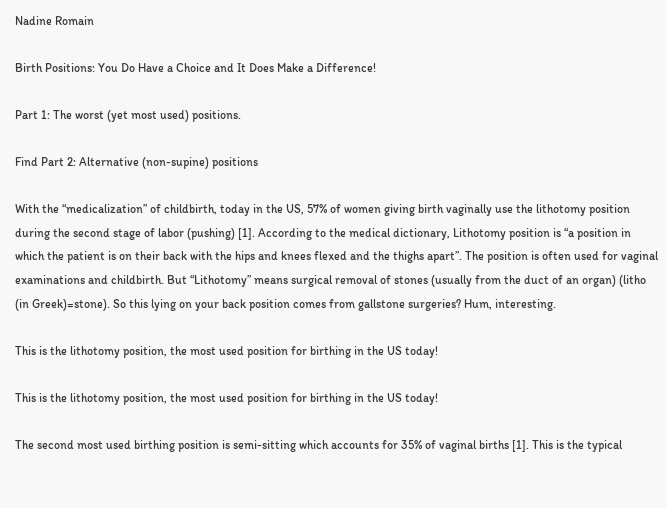Nadine Romain

Birth Positions: You Do Have a Choice and It Does Make a Difference!

Part 1: The worst (yet most used) positions.

Find Part 2: Alternative (non-supine) positions

With the “medicalization” of childbirth, today in the US, 57% of women giving birth vaginally use the lithotomy position during the second stage of labor (pushing) [1]. According to the medical dictionary, Lithotomy position is “a position in which the patient is on their back with the hips and knees flexed and the thighs apart”. The position is often used for vaginal examinations and childbirth. But “Lithotomy” means surgical removal of stones (usually from the duct of an organ) (litho (in Greek)=stone). So this lying on your back position comes from gallstone surgeries? Hum, interesting.

This is the lithotomy position, the most used position for birthing in the US today!

This is the lithotomy position, the most used position for birthing in the US today!

The second most used birthing position is semi-sitting which accounts for 35% of vaginal births [1]. This is the typical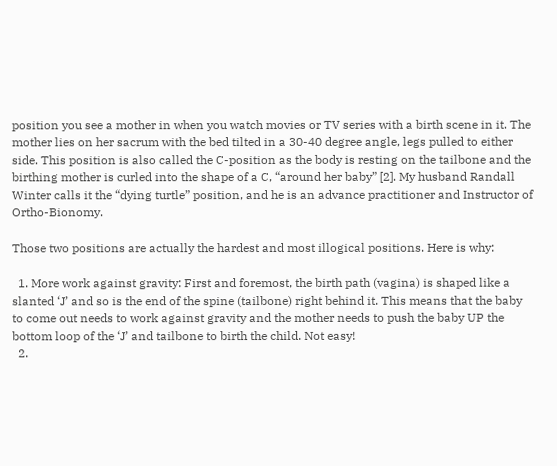position you see a mother in when you watch movies or TV series with a birth scene in it. The mother lies on her sacrum with the bed tilted in a 30-40 degree angle, legs pulled to either side. This position is also called the C-position as the body is resting on the tailbone and the birthing mother is curled into the shape of a C, “around her baby” [2]. My husband Randall Winter calls it the “dying turtle” position, and he is an advance practitioner and Instructor of Ortho-Bionomy.

Those two positions are actually the hardest and most illogical positions. Here is why:

  1. More work against gravity: First and foremost, the birth path (vagina) is shaped like a slanted ‘J’ and so is the end of the spine (tailbone) right behind it. This means that the baby to come out needs to work against gravity and the mother needs to push the baby UP the bottom loop of the ‘J’ and tailbone to birth the child. Not easy!
  2.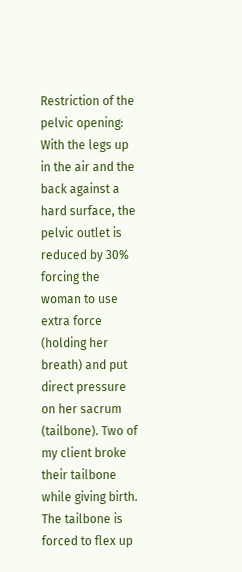Restriction of the pelvic opening: With the legs up in the air and the back against a hard surface, the pelvic outlet is reduced by 30% forcing the woman to use extra force (holding her breath) and put direct pressure on her sacrum (tailbone). Two of my client broke their tailbone while giving birth. The tailbone is forced to flex up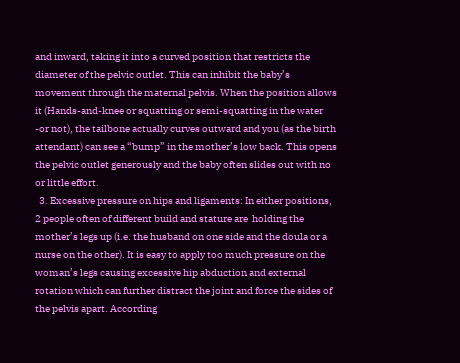and inward, taking it into a curved position that restricts the diameter of the pelvic outlet. This can inhibit the baby’s movement through the maternal pelvis. When the position allows it (Hands-and-knee or squatting or semi-squatting in the water -or not), the tailbone actually curves outward and you (as the birth attendant) can see a “bump” in the mother’s low back. This opens the pelvic outlet generously and the baby often slides out with no or little effort.
  3. Excessive pressure on hips and ligaments: In either positions,  2 people often of different build and stature are  holding the mother’s legs up (i.e. the husband on one side and the doula or a nurse on the other). It is easy to apply too much pressure on the woman’s legs causing excessive hip abduction and external rotation which can further distract the joint and force the sides of the pelvis apart. According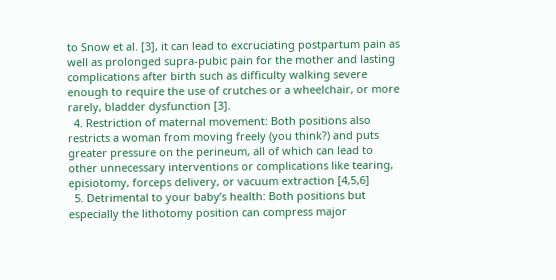to Snow et al. [3], it can lead to excruciating postpartum pain as well as prolonged supra-pubic pain for the mother and lasting complications after birth such as difficulty walking severe enough to require the use of crutches or a wheelchair, or more rarely, bladder dysfunction [3].
  4. Restriction of maternal movement: Both positions also restricts a woman from moving freely (you think?) and puts greater pressure on the perineum, all of which can lead to other unnecessary interventions or complications like tearing, episiotomy, forceps delivery, or vacuum extraction [4,5,6]
  5. Detrimental to your baby’s health: Both positions but especially the lithotomy position can compress major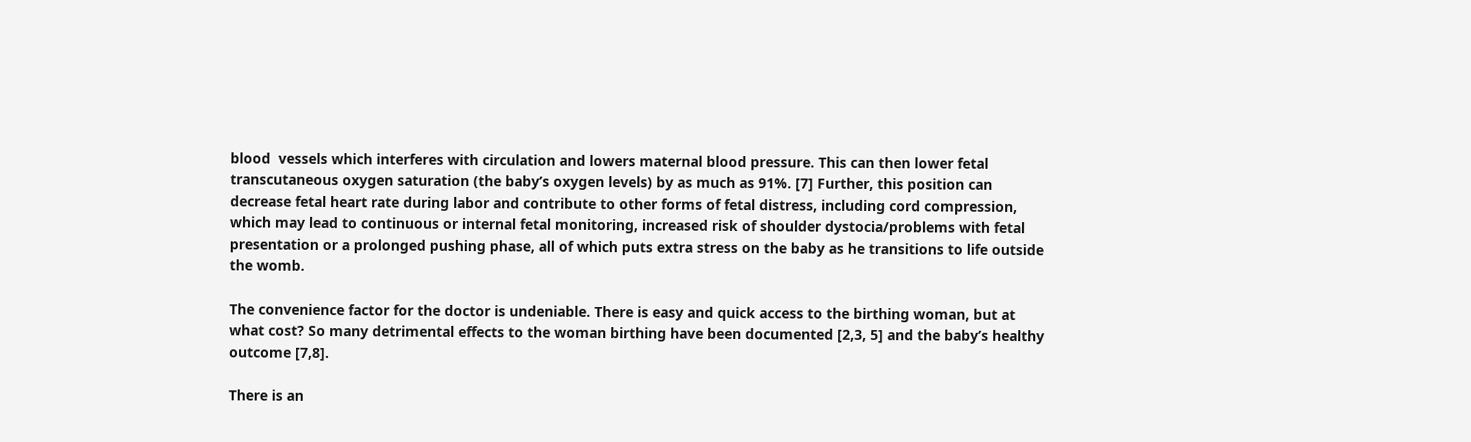blood  vessels which interferes with circulation and lowers maternal blood pressure. This can then lower fetal transcutaneous oxygen saturation (the baby’s oxygen levels) by as much as 91%. [7] Further, this position can decrease fetal heart rate during labor and contribute to other forms of fetal distress, including cord compression, which may lead to continuous or internal fetal monitoring, increased risk of shoulder dystocia/problems with fetal presentation or a prolonged pushing phase, all of which puts extra stress on the baby as he transitions to life outside the womb.

The convenience factor for the doctor is undeniable. There is easy and quick access to the birthing woman, but at what cost? So many detrimental effects to the woman birthing have been documented [2,3, 5] and the baby’s healthy outcome [7,8].

There is an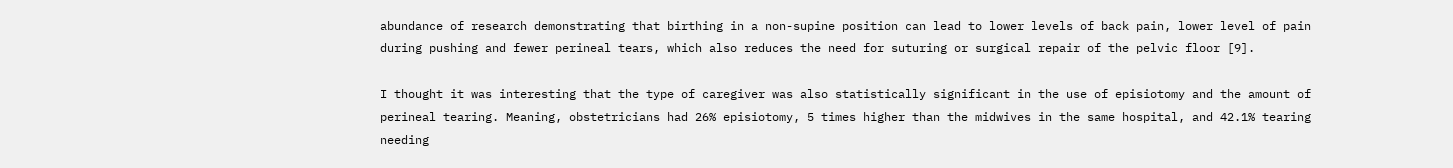abundance of research demonstrating that birthing in a non-supine position can lead to lower levels of back pain, lower level of pain during pushing and fewer perineal tears, which also reduces the need for suturing or surgical repair of the pelvic floor [9].

I thought it was interesting that the type of caregiver was also statistically significant in the use of episiotomy and the amount of perineal tearing. Meaning, obstetricians had 26% episiotomy, 5 times higher than the midwives in the same hospital, and 42.1% tearing needing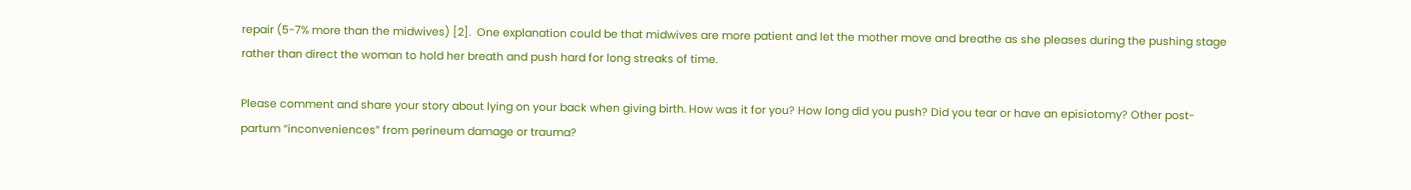repair (5-7% more than the midwives) [2].  One explanation could be that midwives are more patient and let the mother move and breathe as she pleases during the pushing stage rather than direct the woman to hold her breath and push hard for long streaks of time.

Please comment and share your story about lying on your back when giving birth. How was it for you? How long did you push? Did you tear or have an episiotomy? Other post-partum “inconveniences” from perineum damage or trauma?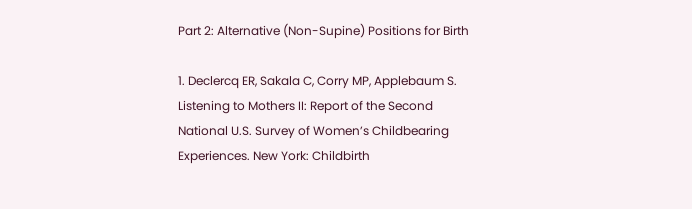Part 2: Alternative (Non-Supine) Positions for Birth

1. Declercq ER, Sakala C, Corry MP, Applebaum S. Listening to Mothers II: Report of the Second National U.S. Survey of Women’s Childbearing Experiences. New York: Childbirth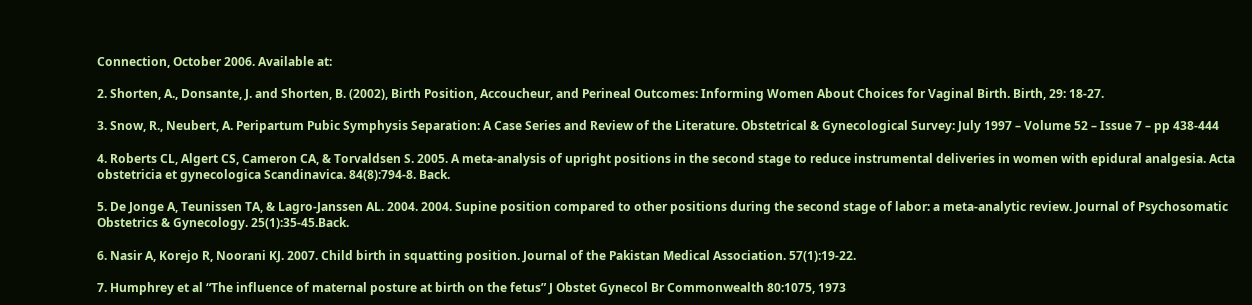Connection, October 2006. Available at:

2. Shorten, A., Donsante, J. and Shorten, B. (2002), Birth Position, Accoucheur, and Perineal Outcomes: Informing Women About Choices for Vaginal Birth. Birth, 29: 18-27.

3. Snow, R., Neubert, A. Peripartum Pubic Symphysis Separation: A Case Series and Review of the Literature. Obstetrical & Gynecological Survey: July 1997 – Volume 52 – Issue 7 – pp 438-444

4. Roberts CL, Algert CS, Cameron CA, & Torvaldsen S. 2005. A meta-analysis of upright positions in the second stage to reduce instrumental deliveries in women with epidural analgesia. Acta obstetricia et gynecologica Scandinavica. 84(8):794-8. Back.

5. De Jonge A, Teunissen TA, & Lagro-Janssen AL. 2004. 2004. Supine position compared to other positions during the second stage of labor: a meta-analytic review. Journal of Psychosomatic Obstetrics & Gynecology. 25(1):35-45.Back.

6. Nasir A, Korejo R, Noorani KJ. 2007. Child birth in squatting position. Journal of the Pakistan Medical Association. 57(1):19-22.

7. Humphrey et al “The influence of maternal posture at birth on the fetus” J Obstet Gynecol Br Commonwealth 80:1075, 1973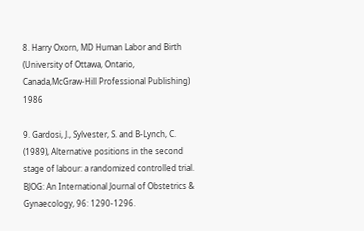8. Harry Oxorn, MD Human Labor and Birth (University of Ottawa, Ontario, Canada,McGraw-Hill Professional Publishing) 1986

9. Gardosi, J., Sylvester, S. and B-Lynch, C. (1989), Alternative positions in the second stage of labour: a randomized controlled trial. BJOG: An International Journal of Obstetrics & Gynaecology, 96: 1290-1296.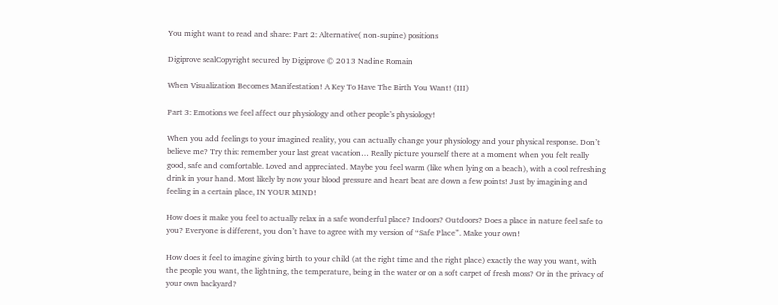You might want to read and share: Part 2: Alternative( non-supine) positions

Digiprove sealCopyright secured by Digiprove © 2013 Nadine Romain

When Visualization Becomes Manifestation! A Key To Have The Birth You Want! (III)

Part 3: Emotions we feel affect our physiology and other people’s physiology!

When you add feelings to your imagined reality, you can actually change your physiology and your physical response. Don’t believe me? Try this: remember your last great vacation… Really picture yourself there at a moment when you felt really good, safe and comfortable. Loved and appreciated. Maybe you feel warm (like when lying on a beach), with a cool refreshing drink in your hand. Most likely by now your blood pressure and heart beat are down a few points! Just by imagining and feeling in a certain place, IN YOUR MIND!

How does it make you feel to actually relax in a safe wonderful place? Indoors? Outdoors? Does a place in nature feel safe to you? Everyone is different, you don’t have to agree with my version of “Safe Place”. Make your own!

How does it feel to imagine giving birth to your child (at the right time and the right place) exactly the way you want, with the people you want, the lightning, the temperature, being in the water or on a soft carpet of fresh moss? Or in the privacy of your own backyard?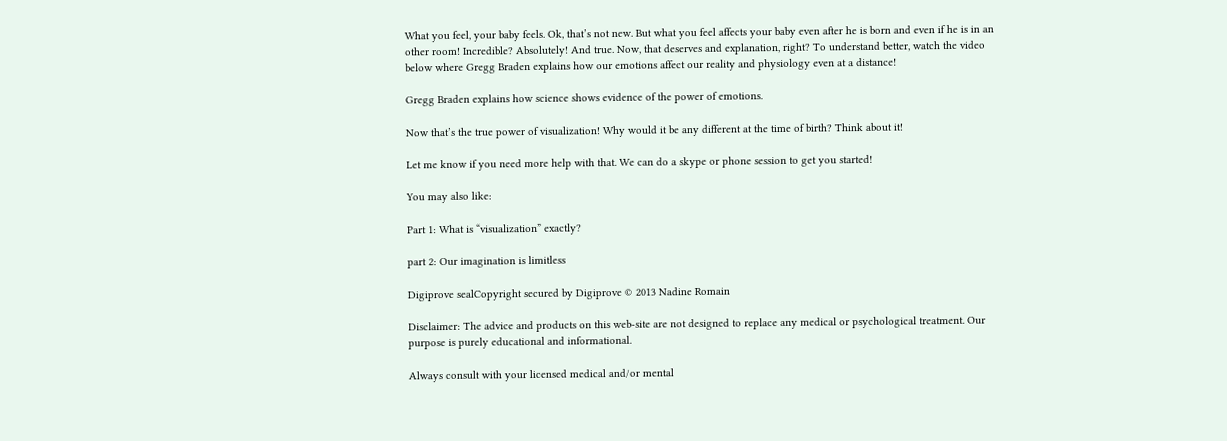What you feel, your baby feels. Ok, that’s not new. But what you feel affects your baby even after he is born and even if he is in an other room! Incredible? Absolutely! And true. Now, that deserves and explanation, right? To understand better, watch the video below where Gregg Braden explains how our emotions affect our reality and physiology even at a distance!

Gregg Braden explains how science shows evidence of the power of emotions.

Now that’s the true power of visualization! Why would it be any different at the time of birth? Think about it!

Let me know if you need more help with that. We can do a skype or phone session to get you started!

You may also like:

Part 1: What is “visualization” exactly?

part 2: Our imagination is limitless

Digiprove sealCopyright secured by Digiprove © 2013 Nadine Romain

Disclaimer: The advice and products on this web-site are not designed to replace any medical or psychological treatment. Our purpose is purely educational and informational.

Always consult with your licensed medical and/or mental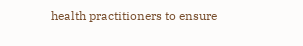health practitioners to ensure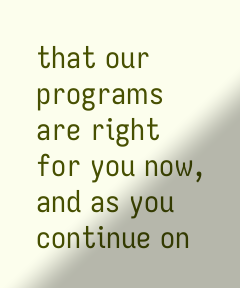that our programs are right for you now, and as you continue on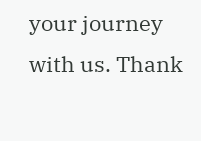your journey with us. Thank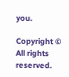you.

Copyright © All rights reserved.